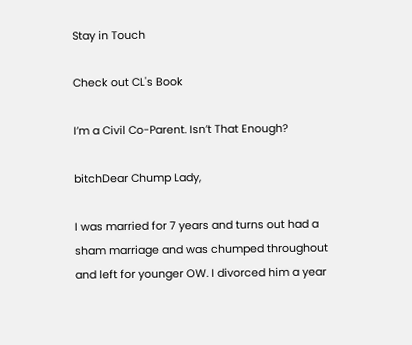Stay in Touch

Check out CL's Book

I’m a Civil Co-Parent. Isn’t That Enough?

bitchDear Chump Lady,

I was married for 7 years and turns out had a sham marriage and was chumped throughout and left for younger OW. I divorced him a year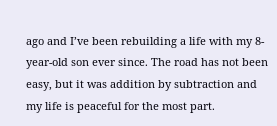ago and I’ve been rebuilding a life with my 8-year-old son ever since. The road has not been easy, but it was addition by subtraction and my life is peaceful for the most part.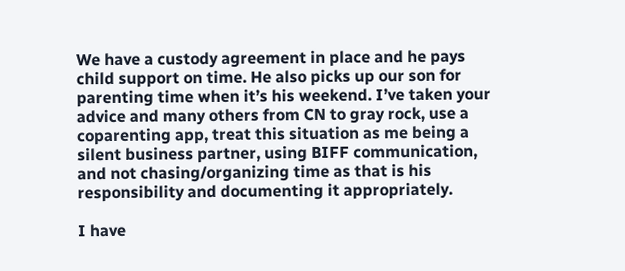We have a custody agreement in place and he pays child support on time. He also picks up our son for parenting time when it’s his weekend. I’ve taken your advice and many others from CN to gray rock, use a coparenting app, treat this situation as me being a silent business partner, using BIFF communication, and not chasing/organizing time as that is his responsibility and documenting it appropriately.

I have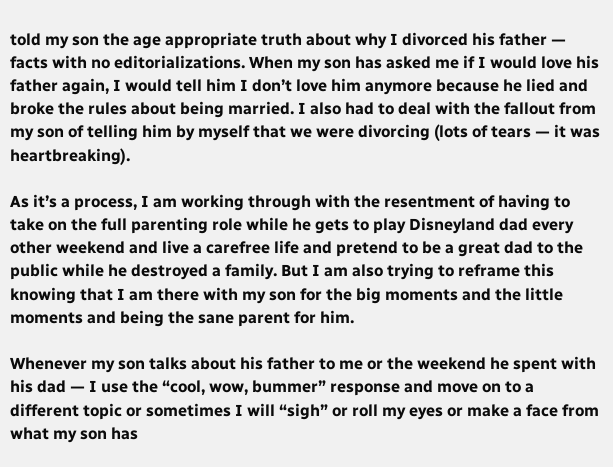told my son the age appropriate truth about why I divorced his father — facts with no editorializations. When my son has asked me if I would love his father again, I would tell him I don’t love him anymore because he lied and broke the rules about being married. I also had to deal with the fallout from my son of telling him by myself that we were divorcing (lots of tears — it was heartbreaking).

As it’s a process, I am working through with the resentment of having to take on the full parenting role while he gets to play Disneyland dad every other weekend and live a carefree life and pretend to be a great dad to the public while he destroyed a family. But I am also trying to reframe this knowing that I am there with my son for the big moments and the little moments and being the sane parent for him.

Whenever my son talks about his father to me or the weekend he spent with his dad — I use the “cool, wow, bummer” response and move on to a different topic or sometimes I will “sigh” or roll my eyes or make a face from what my son has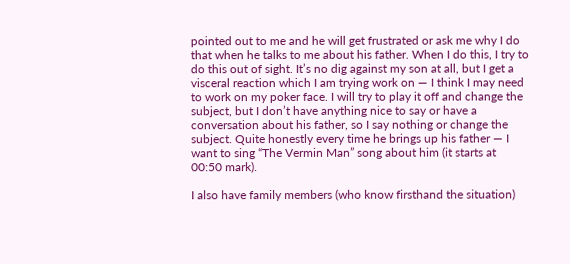pointed out to me and he will get frustrated or ask me why I do that when he talks to me about his father. When I do this, I try to do this out of sight. It’s no dig against my son at all, but I get a visceral reaction which I am trying work on — I think I may need to work on my poker face. I will try to play it off and change the subject, but I don’t have anything nice to say or have a conversation about his father, so I say nothing or change the subject. Quite honestly every time he brings up his father — I want to sing “The Vermin Man” song about him (it starts at 00:50 mark).

I also have family members (who know firsthand the situation)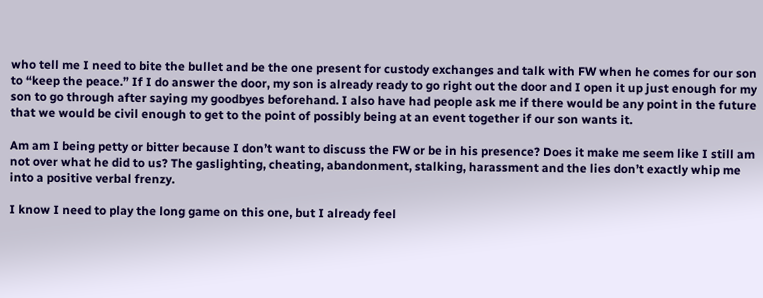who tell me I need to bite the bullet and be the one present for custody exchanges and talk with FW when he comes for our son to “keep the peace.” If I do answer the door, my son is already ready to go right out the door and I open it up just enough for my son to go through after saying my goodbyes beforehand. I also have had people ask me if there would be any point in the future that we would be civil enough to get to the point of possibly being at an event together if our son wants it.

Am am I being petty or bitter because I don’t want to discuss the FW or be in his presence? Does it make me seem like I still am not over what he did to us? The gaslighting, cheating, abandonment, stalking, harassment and the lies don’t exactly whip me into a positive verbal frenzy.

I know I need to play the long game on this one, but I already feel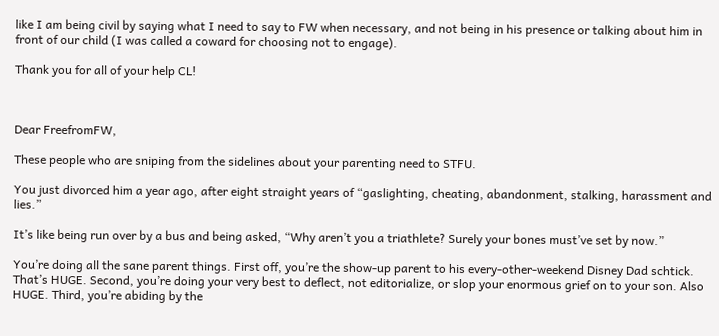like I am being civil by saying what I need to say to FW when necessary, and not being in his presence or talking about him in front of our child (I was called a coward for choosing not to engage).

Thank you for all of your help CL!



Dear FreefromFW,

These people who are sniping from the sidelines about your parenting need to STFU.

You just divorced him a year ago, after eight straight years of “gaslighting, cheating, abandonment, stalking, harassment and lies.”

It’s like being run over by a bus and being asked, “Why aren’t you a triathlete? Surely your bones must’ve set by now.”

You’re doing all the sane parent things. First off, you’re the show-up parent to his every-other-weekend Disney Dad schtick. That’s HUGE. Second, you’re doing your very best to deflect, not editorialize, or slop your enormous grief on to your son. Also HUGE. Third, you’re abiding by the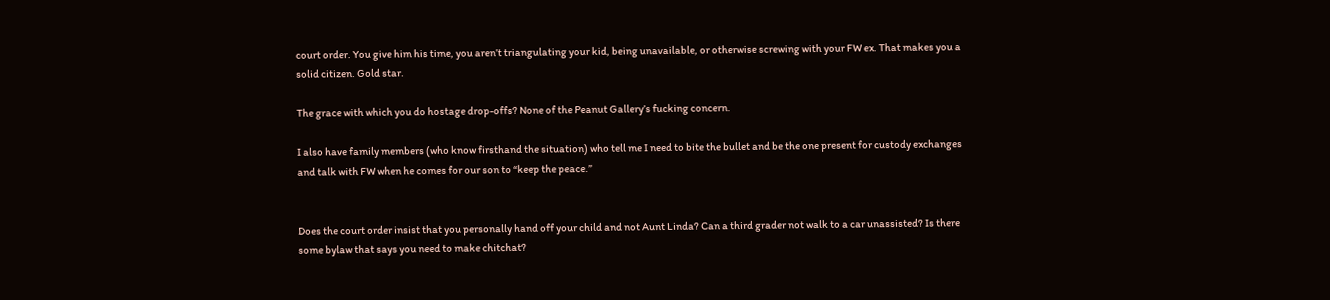court order. You give him his time, you aren’t triangulating your kid, being unavailable, or otherwise screwing with your FW ex. That makes you a solid citizen. Gold star.

The grace with which you do hostage drop-offs? None of the Peanut Gallery’s fucking concern.

I also have family members (who know firsthand the situation) who tell me I need to bite the bullet and be the one present for custody exchanges and talk with FW when he comes for our son to “keep the peace.”


Does the court order insist that you personally hand off your child and not Aunt Linda? Can a third grader not walk to a car unassisted? Is there some bylaw that says you need to make chitchat?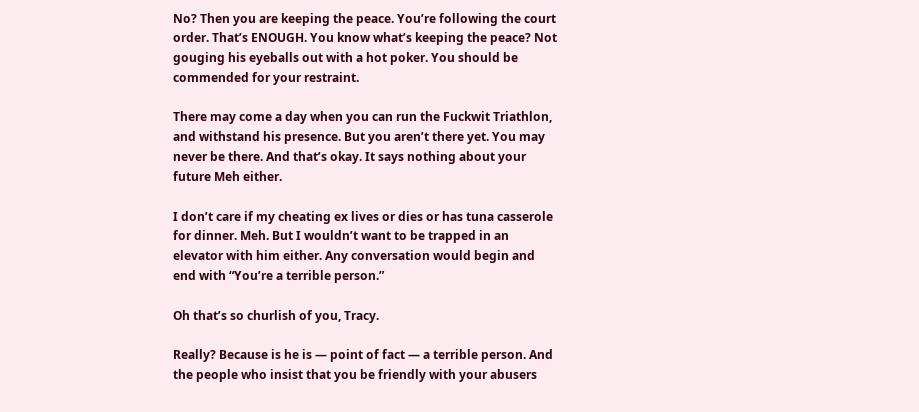No? Then you are keeping the peace. You’re following the court order. That’s ENOUGH. You know what’s keeping the peace? Not gouging his eyeballs out with a hot poker. You should be commended for your restraint.

There may come a day when you can run the Fuckwit Triathlon, and withstand his presence. But you aren’t there yet. You may never be there. And that’s okay. It says nothing about your future Meh either.

I don’t care if my cheating ex lives or dies or has tuna casserole for dinner. Meh. But I wouldn’t want to be trapped in an elevator with him either. Any conversation would begin and end with “You’re a terrible person.”

Oh that’s so churlish of you, Tracy.

Really? Because is he is — point of fact — a terrible person. And the people who insist that you be friendly with your abusers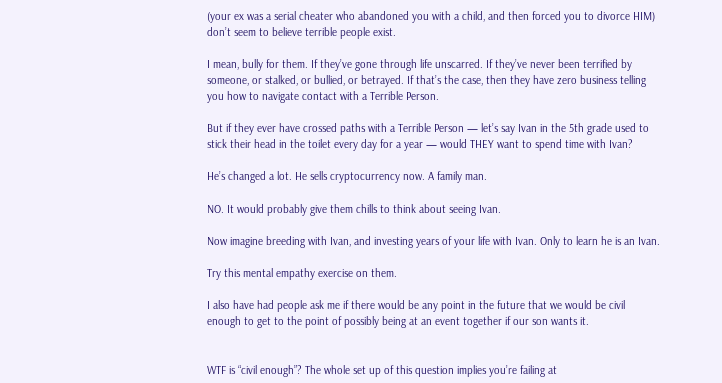(your ex was a serial cheater who abandoned you with a child, and then forced you to divorce HIM) don’t seem to believe terrible people exist.

I mean, bully for them. If they’ve gone through life unscarred. If they’ve never been terrified by someone, or stalked, or bullied, or betrayed. If that’s the case, then they have zero business telling you how to navigate contact with a Terrible Person.

But if they ever have crossed paths with a Terrible Person — let’s say Ivan in the 5th grade used to stick their head in the toilet every day for a year — would THEY want to spend time with Ivan?

He’s changed a lot. He sells cryptocurrency now. A family man.

NO. It would probably give them chills to think about seeing Ivan.

Now imagine breeding with Ivan, and investing years of your life with Ivan. Only to learn he is an Ivan.

Try this mental empathy exercise on them.

I also have had people ask me if there would be any point in the future that we would be civil enough to get to the point of possibly being at an event together if our son wants it.


WTF is “civil enough”? The whole set up of this question implies you’re failing at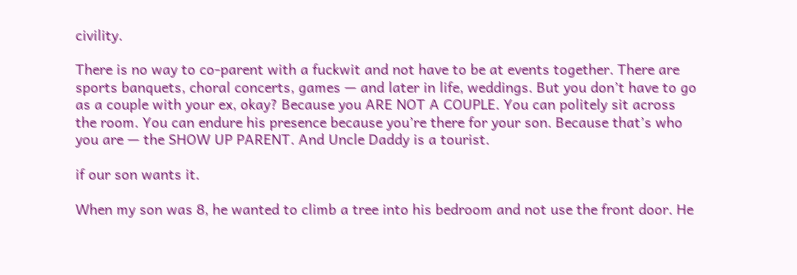civility.

There is no way to co-parent with a fuckwit and not have to be at events together. There are sports banquets, choral concerts, games — and later in life, weddings. But you don’t have to go as a couple with your ex, okay? Because you ARE NOT A COUPLE. You can politely sit across the room. You can endure his presence because you’re there for your son. Because that’s who you are — the SHOW UP PARENT. And Uncle Daddy is a tourist.

if our son wants it.

When my son was 8, he wanted to climb a tree into his bedroom and not use the front door. He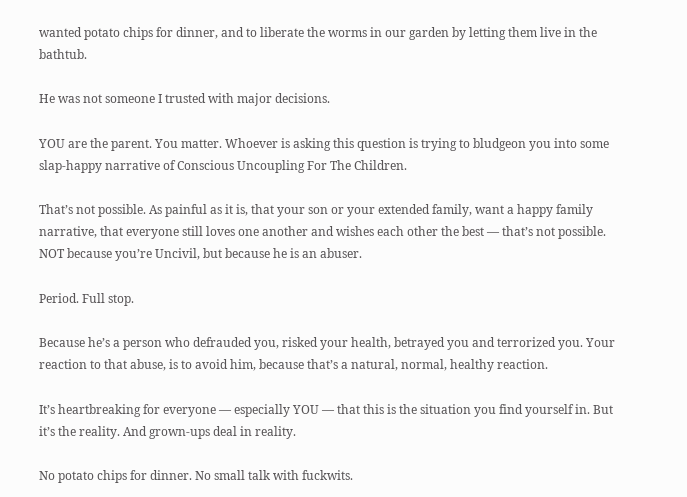wanted potato chips for dinner, and to liberate the worms in our garden by letting them live in the bathtub.

He was not someone I trusted with major decisions.

YOU are the parent. You matter. Whoever is asking this question is trying to bludgeon you into some slap-happy narrative of Conscious Uncoupling For The Children.

That’s not possible. As painful as it is, that your son or your extended family, want a happy family narrative, that everyone still loves one another and wishes each other the best — that’s not possible. NOT because you’re Uncivil, but because he is an abuser.

Period. Full stop.

Because he’s a person who defrauded you, risked your health, betrayed you and terrorized you. Your reaction to that abuse, is to avoid him, because that’s a natural, normal, healthy reaction.

It’s heartbreaking for everyone — especially YOU — that this is the situation you find yourself in. But it’s the reality. And grown-ups deal in reality.

No potato chips for dinner. No small talk with fuckwits.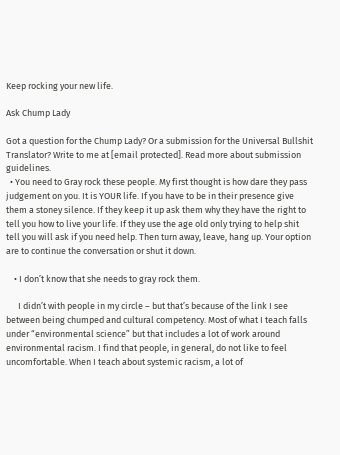Keep rocking your new life.

Ask Chump Lady

Got a question for the Chump Lady? Or a submission for the Universal Bullshit Translator? Write to me at [email protected]. Read more about submission guidelines.
  • You need to Gray rock these people. My first thought is how dare they pass judgement on you. It is YOUR life. If you have to be in their presence give them a stoney silence. If they keep it up ask them why they have the right to tell you how to live your life. If they use the age old only trying to help shit tell you will ask if you need help. Then turn away, leave, hang up. Your option are to continue the conversation or shut it down.

    • I don’t know that she needs to gray rock them.

      I didn’t with people in my circle – but that’s because of the link I see between being chumped and cultural competency. Most of what I teach falls under “environmental science” but that includes a lot of work around environmental racism. I find that people, in general, do not like to feel uncomfortable. When I teach about systemic racism, a lot of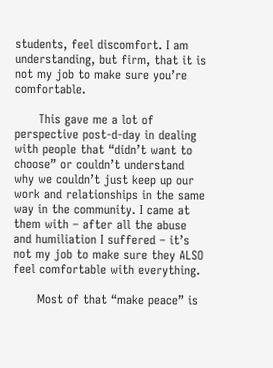students, feel discomfort. I am understanding, but firm, that it is not my job to make sure you’re comfortable.

      This gave me a lot of perspective post-d-day in dealing with people that “didn’t want to choose” or couldn’t understand why we couldn’t just keep up our work and relationships in the same way in the community. I came at them with – after all the abuse and humiliation I suffered – it’s not my job to make sure they ALSO feel comfortable with everything.

      Most of that “make peace” is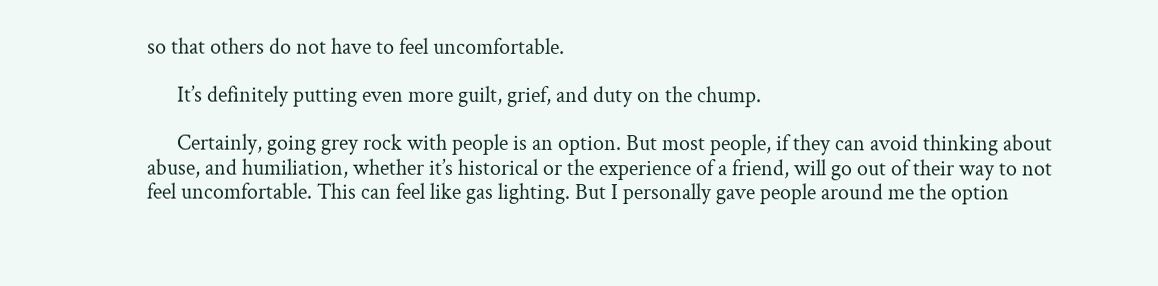so that others do not have to feel uncomfortable.

      It’s definitely putting even more guilt, grief, and duty on the chump.

      Certainly, going grey rock with people is an option. But most people, if they can avoid thinking about abuse, and humiliation, whether it’s historical or the experience of a friend, will go out of their way to not feel uncomfortable. This can feel like gas lighting. But I personally gave people around me the option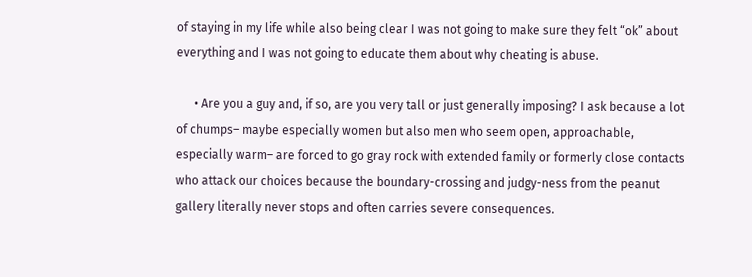of staying in my life while also being clear I was not going to make sure they felt “ok” about everything and I was not going to educate them about why cheating is abuse.

      • Are you a guy and, if so, are you very tall or just generally imposing? I ask because a lot of chumps– maybe especially women but also men who seem open, approachable, especially warm– are forced to go gray rock with extended family or formerly close contacts who attack our choices because the boundary-crossing and judgy-ness from the peanut gallery literally never stops and often carries severe consequences.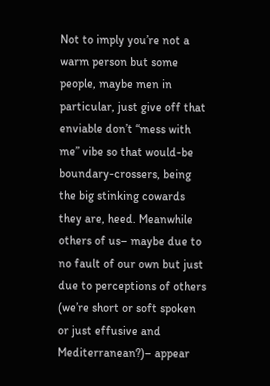Not to imply you’re not a warm person but some people, maybe men in particular, just give off that enviable don’t “mess with me” vibe so that would-be boundary-crossers, being the big stinking cowards they are, heed. Meanwhile others of us– maybe due to no fault of our own but just due to perceptions of others (we’re short or soft spoken or just effusive and Mediterranean?)– appear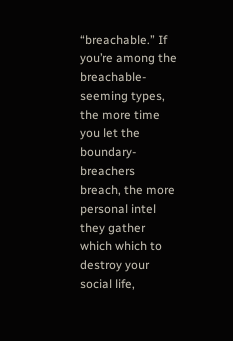“breachable.” If you’re among the breachable-seeming types, the more time you let the boundary-breachers breach, the more personal intel they gather which which to destroy your social life,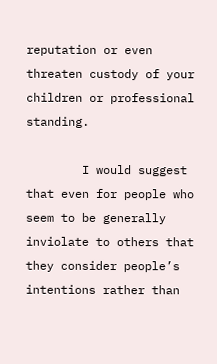reputation or even threaten custody of your children or professional standing.

        I would suggest that even for people who seem to be generally inviolate to others that they consider people’s intentions rather than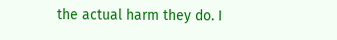the actual harm they do. I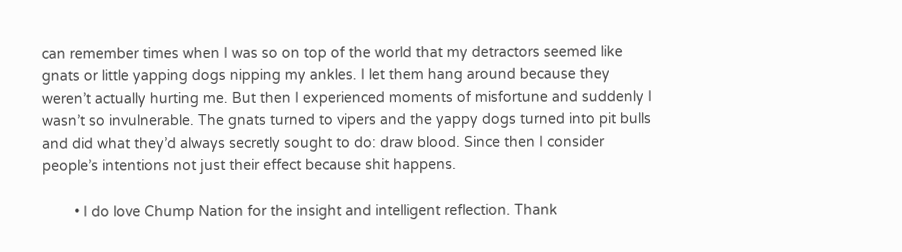can remember times when I was so on top of the world that my detractors seemed like gnats or little yapping dogs nipping my ankles. I let them hang around because they weren’t actually hurting me. But then I experienced moments of misfortune and suddenly I wasn’t so invulnerable. The gnats turned to vipers and the yappy dogs turned into pit bulls and did what they’d always secretly sought to do: draw blood. Since then I consider people’s intentions not just their effect because shit happens.

        • I do love Chump Nation for the insight and intelligent reflection. Thank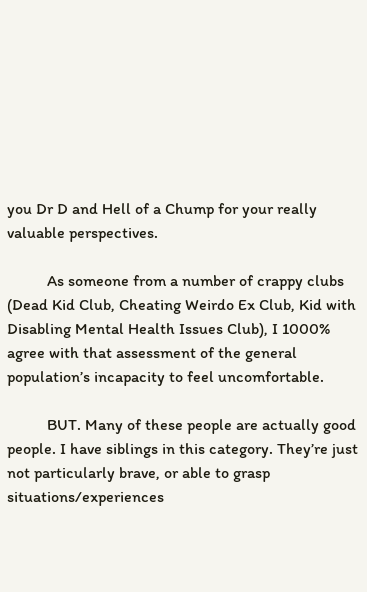you Dr D and Hell of a Chump for your really valuable perspectives.

          As someone from a number of crappy clubs (Dead Kid Club, Cheating Weirdo Ex Club, Kid with Disabling Mental Health Issues Club), I 1000% agree with that assessment of the general population’s incapacity to feel uncomfortable.

          BUT. Many of these people are actually good people. I have siblings in this category. They’re just not particularly brave, or able to grasp situations/experiences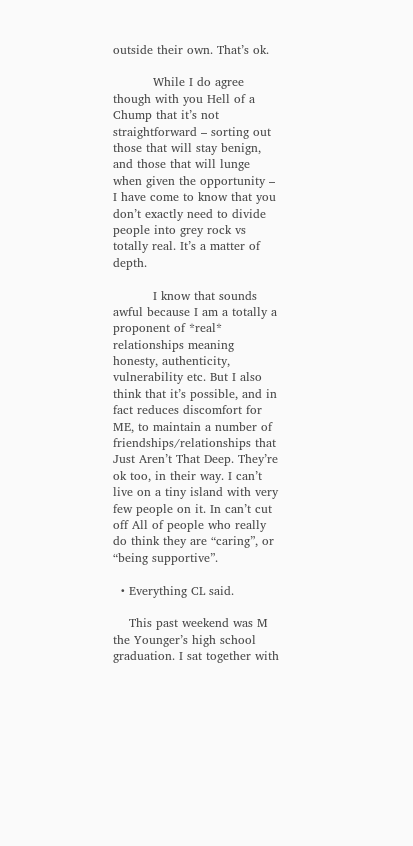outside their own. That’s ok.

          While I do agree though with you Hell of a Chump that it’s not straightforward – sorting out those that will stay benign, and those that will lunge when given the opportunity – I have come to know that you don’t exactly need to divide people into grey rock vs totally real. It’s a matter of depth.

          I know that sounds awful because I am a totally a proponent of *real* relationships meaning honesty, authenticity, vulnerability etc. But I also think that it’s possible, and in fact reduces discomfort for ME, to maintain a number of friendships/relationships that Just Aren’t That Deep. They’re ok too, in their way. I can’t live on a tiny island with very few people on it. In can’t cut off All of people who really do think they are “caring”, or “being supportive”.

  • Everything CL said.

    This past weekend was M the Younger’s high school graduation. I sat together with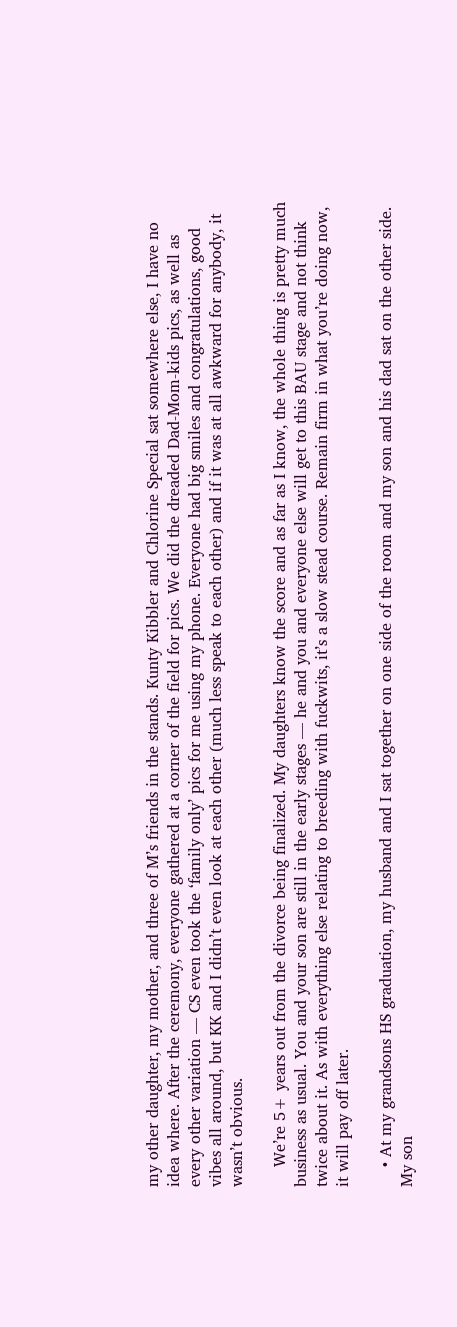my other daughter, my mother, and three of M’s friends in the stands. Kunty Kibbler and Chlorine Special sat somewhere else, I have no idea where. After the ceremony, everyone gathered at a corner of the field for pics. We did the dreaded Dad-Mom-kids pics, as well as every other variation — CS even took the ‘family only’ pics for me using my phone. Everyone had big smiles and congratulations, good vibes all around, but KK and I didn’t even look at each other (much less speak to each other) and if it was at all awkward for anybody, it wasn’t obvious.

    We’re 5+ years out from the divorce being finalized. My daughters know the score and as far as I know, the whole thing is pretty much business as usual. You and your son are still in the early stages — he and you and everyone else will get to this BAU stage and not think twice about it. As with everything else relating to breeding with fuckwits, it’s a slow stead course. Remain firm in what you’re doing now, it will pay off later.

    • At my grandsons HS graduation, my husband and I sat together on one side of the room and my son and his dad sat on the other side. My son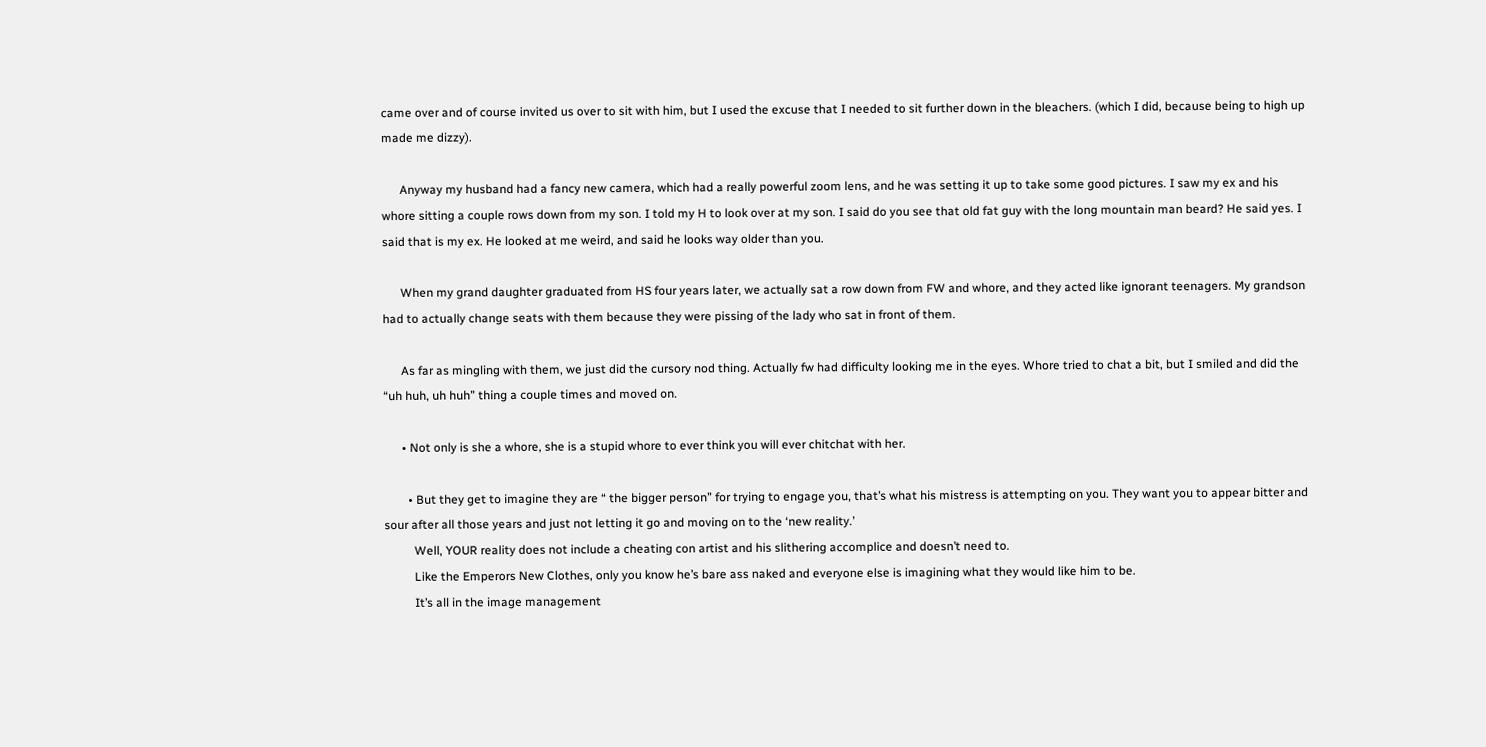came over and of course invited us over to sit with him, but I used the excuse that I needed to sit further down in the bleachers. (which I did, because being to high up made me dizzy).

      Anyway my husband had a fancy new camera, which had a really powerful zoom lens, and he was setting it up to take some good pictures. I saw my ex and his whore sitting a couple rows down from my son. I told my H to look over at my son. I said do you see that old fat guy with the long mountain man beard? He said yes. I said that is my ex. He looked at me weird, and said he looks way older than you.

      When my grand daughter graduated from HS four years later, we actually sat a row down from FW and whore, and they acted like ignorant teenagers. My grandson had to actually change seats with them because they were pissing of the lady who sat in front of them.

      As far as mingling with them, we just did the cursory nod thing. Actually fw had difficulty looking me in the eyes. Whore tried to chat a bit, but I smiled and did the “uh huh, uh huh” thing a couple times and moved on.

      • Not only is she a whore, she is a stupid whore to ever think you will ever chitchat with her.

        • But they get to imagine they are “ the bigger person” for trying to engage you, that’s what his mistress is attempting on you. They want you to appear bitter and sour after all those years and just not letting it go and moving on to the ‘new reality.’
          Well, YOUR reality does not include a cheating con artist and his slithering accomplice and doesn’t need to.
          Like the Emperors New Clothes, only you know he’s bare ass naked and everyone else is imagining what they would like him to be.
          It’s all in the image management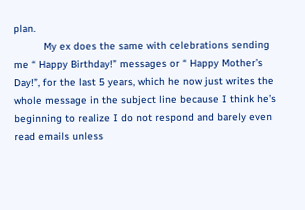plan.
          My ex does the same with celebrations sending me “ Happy Birthday!” messages or “ Happy Mother’s Day!”, for the last 5 years, which he now just writes the whole message in the subject line because I think he’s beginning to realize I do not respond and barely even read emails unless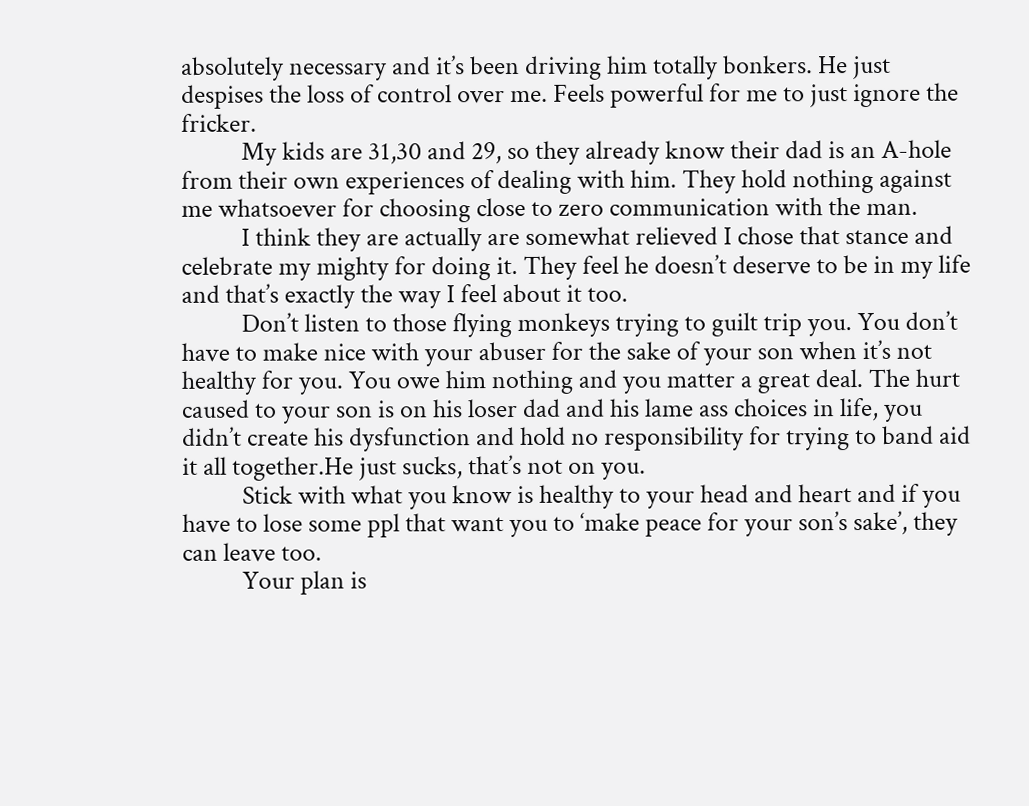absolutely necessary and it’s been driving him totally bonkers. He just despises the loss of control over me. Feels powerful for me to just ignore the fricker.
          My kids are 31,30 and 29, so they already know their dad is an A-hole from their own experiences of dealing with him. They hold nothing against me whatsoever for choosing close to zero communication with the man.
          I think they are actually are somewhat relieved I chose that stance and celebrate my mighty for doing it. They feel he doesn’t deserve to be in my life and that’s exactly the way I feel about it too.
          Don’t listen to those flying monkeys trying to guilt trip you. You don’t have to make nice with your abuser for the sake of your son when it’s not healthy for you. You owe him nothing and you matter a great deal. The hurt caused to your son is on his loser dad and his lame ass choices in life, you didn’t create his dysfunction and hold no responsibility for trying to band aid it all together.He just sucks, that’s not on you.
          Stick with what you know is healthy to your head and heart and if you have to lose some ppl that want you to ‘make peace for your son’s sake’, they can leave too.
          Your plan is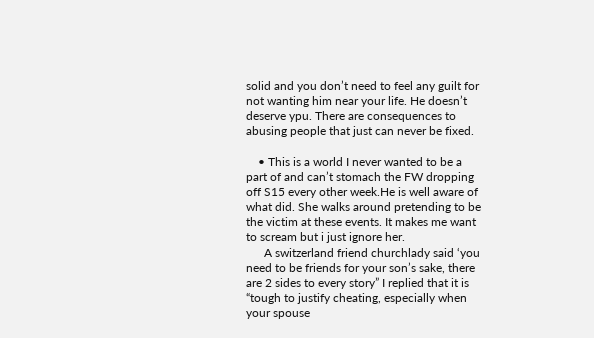solid and you don’t need to feel any guilt for not wanting him near your life. He doesn’t deserve ypu. There are consequences to abusing people that just can never be fixed.

    • This is a world I never wanted to be a part of and can’t stomach the FW dropping off S15 every other week.He is well aware of what did. She walks around pretending to be the victim at these events. It makes me want to scream but i just ignore her.
      A switzerland friend churchlady said ‘you need to be friends for your son’s sake, there are 2 sides to every story” I replied that it is “tough to justify cheating, especially when your spouse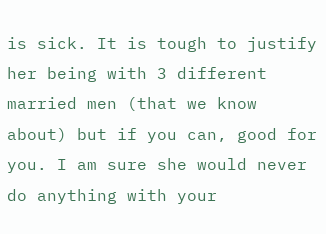is sick. It is tough to justify her being with 3 different married men (that we know about) but if you can, good for you. I am sure she would never do anything with your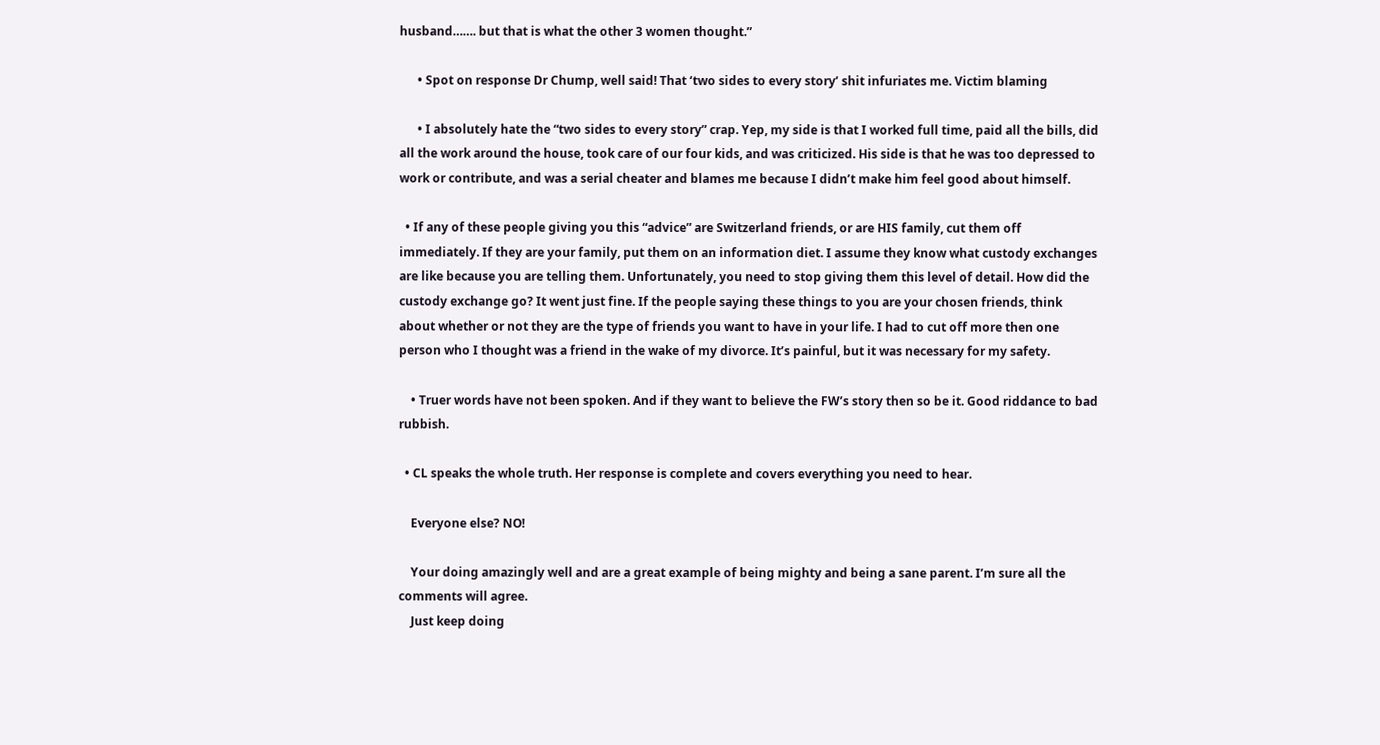husband……. but that is what the other 3 women thought.”

      • Spot on response Dr Chump, well said! That ‘two sides to every story’ shit infuriates me. Victim blaming

      • I absolutely hate the “two sides to every story” crap. Yep, my side is that I worked full time, paid all the bills, did all the work around the house, took care of our four kids, and was criticized. His side is that he was too depressed to work or contribute, and was a serial cheater and blames me because I didn’t make him feel good about himself.

  • If any of these people giving you this “advice” are Switzerland friends, or are HIS family, cut them off immediately. If they are your family, put them on an information diet. I assume they know what custody exchanges are like because you are telling them. Unfortunately, you need to stop giving them this level of detail. How did the custody exchange go? It went just fine. If the people saying these things to you are your chosen friends, think about whether or not they are the type of friends you want to have in your life. I had to cut off more then one person who I thought was a friend in the wake of my divorce. It’s painful, but it was necessary for my safety.

    • Truer words have not been spoken. And if they want to believe the FW’s story then so be it. Good riddance to bad rubbish.

  • CL speaks the whole truth. Her response is complete and covers everything you need to hear.

    Everyone else? NO!

    Your doing amazingly well and are a great example of being mighty and being a sane parent. I’m sure all the comments will agree.
    Just keep doing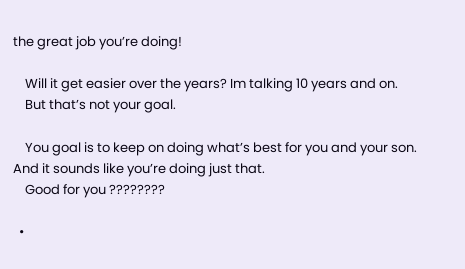the great job you’re doing!

    Will it get easier over the years? Im talking 10 years and on.
    But that’s not your goal.

    You goal is to keep on doing what’s best for you and your son. And it sounds like you’re doing just that.
    Good for you ????????

  •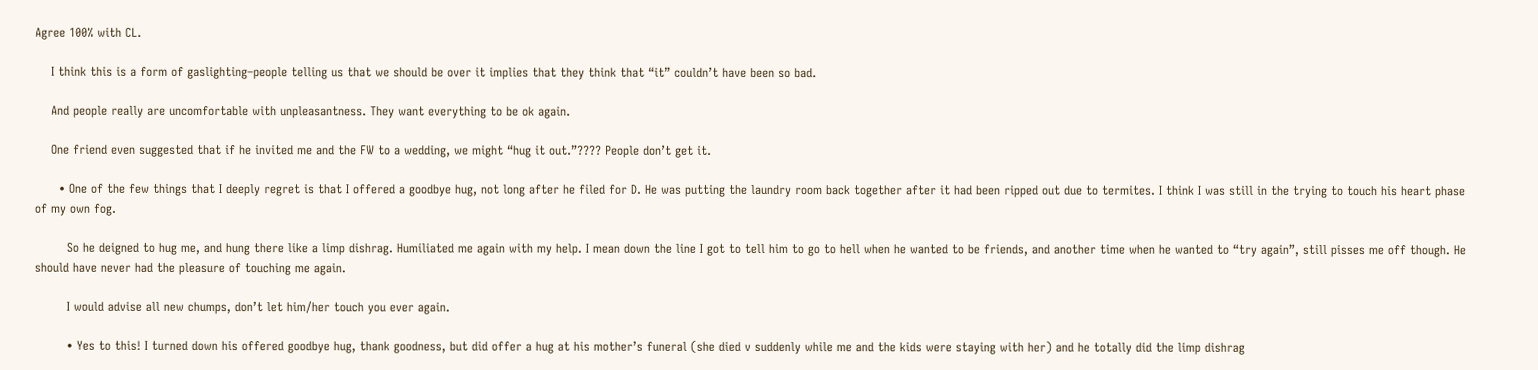Agree 100% with CL.

    I think this is a form of gaslighting–people telling us that we should be over it implies that they think that “it” couldn’t have been so bad.

    And people really are uncomfortable with unpleasantness. They want everything to be ok again.

    One friend even suggested that if he invited me and the FW to a wedding, we might “hug it out.”???? People don’t get it.

      • One of the few things that I deeply regret is that I offered a goodbye hug, not long after he filed for D. He was putting the laundry room back together after it had been ripped out due to termites. I think I was still in the trying to touch his heart phase of my own fog.

        So he deigned to hug me, and hung there like a limp dishrag. Humiliated me again with my help. I mean down the line I got to tell him to go to hell when he wanted to be friends, and another time when he wanted to “try again”, still pisses me off though. He should have never had the pleasure of touching me again.

        I would advise all new chumps, don’t let him/her touch you ever again.

        • Yes to this! I turned down his offered goodbye hug, thank goodness, but did offer a hug at his mother’s funeral (she died v suddenly while me and the kids were staying with her) and he totally did the limp dishrag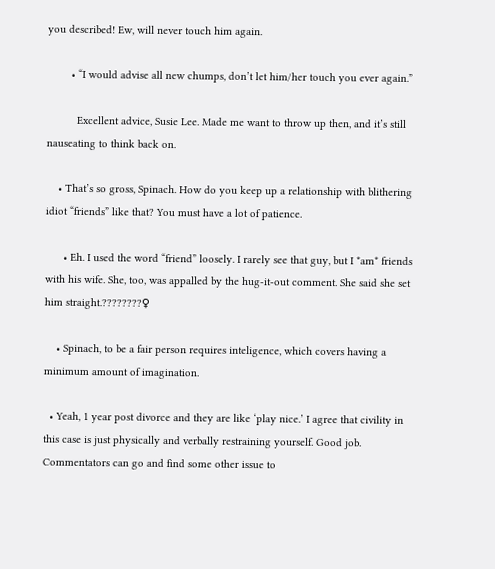you described! Ew, will never touch him again.

        • “I would advise all new chumps, don’t let him/her touch you ever again.”

          Excellent advice, Susie Lee. Made me want to throw up then, and it’s still nauseating to think back on.

    • That’s so gross, Spinach. How do you keep up a relationship with blithering idiot “friends” like that? You must have a lot of patience.

      • Eh. I used the word “friend” loosely. I rarely see that guy, but I *am* friends with his wife. She, too, was appalled by the hug-it-out comment. She said she set him straight.????????♀

    • Spinach, to be a fair person requires inteligence, which covers having a minimum amount of imagination.

  • Yeah, 1 year post divorce and they are like ‘play nice.’ I agree that civility in this case is just physically and verbally restraining yourself. Good job. Commentators can go and find some other issue to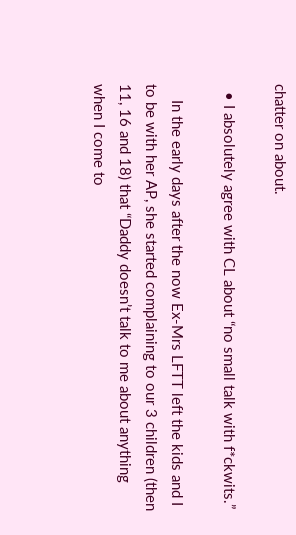chatter on about.

  • I absolutely agree with CL about “no small talk with f*ckwits.”

    In the early days after the now Ex-Mrs LFTT left the kids and I to be with her AP, she started complaining to our 3 children (then 11, 16 and 18) that “Daddy doesn’t talk to me about anything when I come to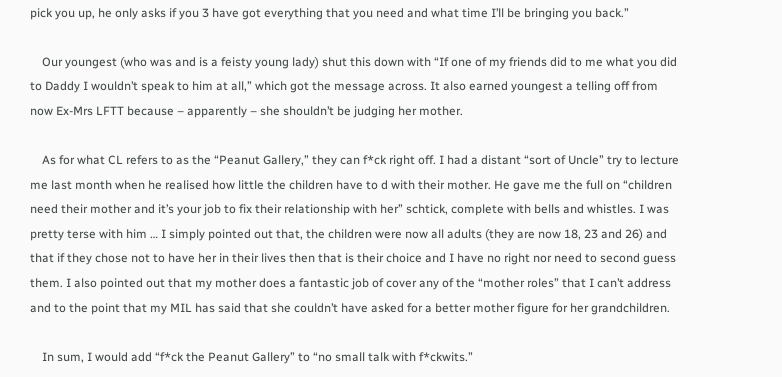pick you up, he only asks if you 3 have got everything that you need and what time I’ll be bringing you back.”

    Our youngest (who was and is a feisty young lady) shut this down with “If one of my friends did to me what you did to Daddy I wouldn’t speak to him at all,” which got the message across. It also earned youngest a telling off from now Ex-Mrs LFTT because – apparently – she shouldn’t be judging her mother.

    As for what CL refers to as the “Peanut Gallery,” they can f*ck right off. I had a distant “sort of Uncle” try to lecture me last month when he realised how little the children have to d with their mother. He gave me the full on “children need their mother and it’s your job to fix their relationship with her” schtick, complete with bells and whistles. I was pretty terse with him … I simply pointed out that, the children were now all adults (they are now 18, 23 and 26) and that if they chose not to have her in their lives then that is their choice and I have no right nor need to second guess them. I also pointed out that my mother does a fantastic job of cover any of the “mother roles” that I can’t address and to the point that my MIL has said that she couldn’t have asked for a better mother figure for her grandchildren.

    In sum, I would add “f*ck the Peanut Gallery” to “no small talk with f*ckwits.”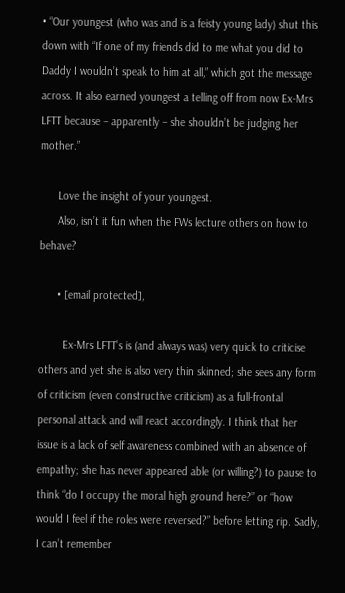• “Our youngest (who was and is a feisty young lady) shut this down with “If one of my friends did to me what you did to Daddy I wouldn’t speak to him at all,” which got the message across. It also earned youngest a telling off from now Ex-Mrs LFTT because – apparently – she shouldn’t be judging her mother.”

      Love the insight of your youngest.
      Also, isn’t it fun when the FWs lecture others on how to behave?

      • [email protected],

        Ex-Mrs LFTT’s is (and always was) very quick to criticise others and yet she is also very thin skinned; she sees any form of criticism (even constructive criticism) as a full-frontal personal attack and will react accordingly. I think that her issue is a lack of self awareness combined with an absence of empathy; she has never appeared able (or willing?) to pause to think “do I occupy the moral high ground here?” or “how would I feel if the roles were reversed?” before letting rip. Sadly, I can’t remember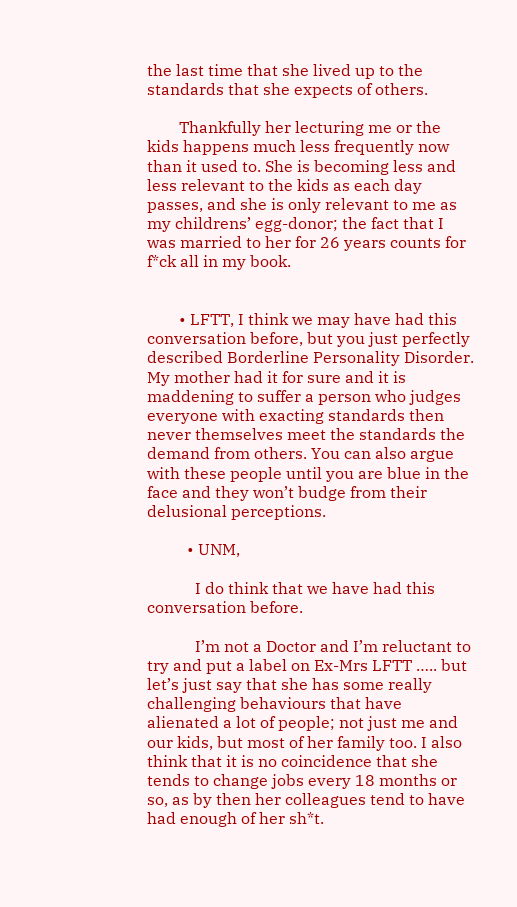the last time that she lived up to the standards that she expects of others.

        Thankfully her lecturing me or the kids happens much less frequently now than it used to. She is becoming less and less relevant to the kids as each day passes, and she is only relevant to me as my childrens’ egg-donor; the fact that I was married to her for 26 years counts for f*ck all in my book.


        • LFTT, I think we may have had this conversation before, but you just perfectly described Borderline Personality Disorder. My mother had it for sure and it is maddening to suffer a person who judges everyone with exacting standards then never themselves meet the standards the demand from others. You can also argue with these people until you are blue in the face and they won’t budge from their delusional perceptions.

          • UNM,

            I do think that we have had this conversation before.

            I’m not a Doctor and I’m reluctant to try and put a label on Ex-Mrs LFTT ….. but let’s just say that she has some really challenging behaviours that have alienated a lot of people; not just me and our kids, but most of her family too. I also think that it is no coincidence that she tends to change jobs every 18 months or so, as by then her colleagues tend to have had enough of her sh*t.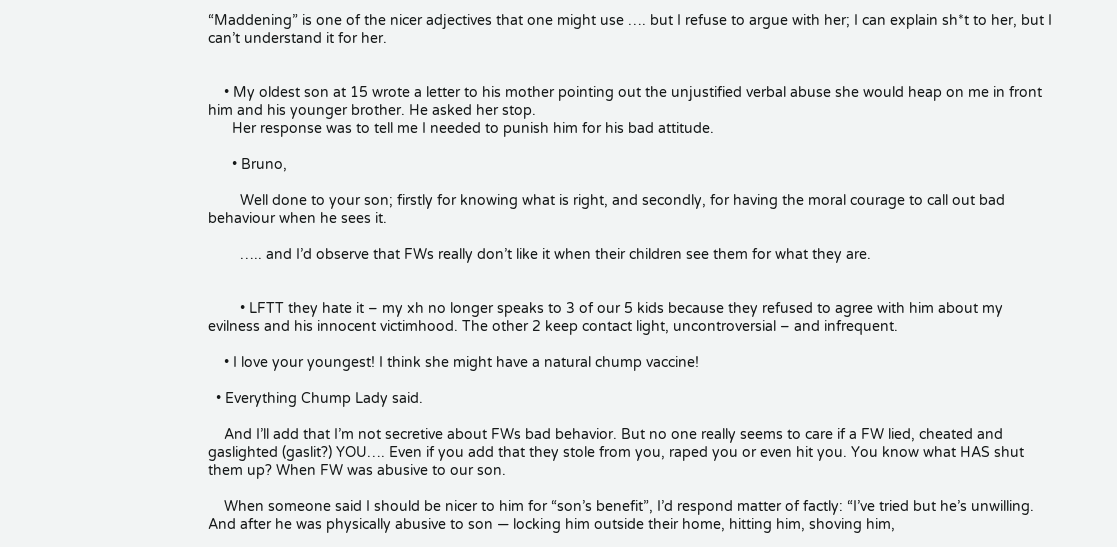“Maddening” is one of the nicer adjectives that one might use …. but I refuse to argue with her; I can explain sh*t to her, but I can’t understand it for her.


    • My oldest son at 15 wrote a letter to his mother pointing out the unjustified verbal abuse she would heap on me in front him and his younger brother. He asked her stop.
      Her response was to tell me I needed to punish him for his bad attitude.

      • Bruno,

        Well done to your son; firstly for knowing what is right, and secondly, for having the moral courage to call out bad behaviour when he sees it.

        ….. and I’d observe that FWs really don’t like it when their children see them for what they are.


        • LFTT they hate it – my xh no longer speaks to 3 of our 5 kids because they refused to agree with him about my evilness and his innocent victimhood. The other 2 keep contact light, uncontroversial – and infrequent.

    • I love your youngest! I think she might have a natural chump vaccine!

  • Everything Chump Lady said.

    And I’ll add that I’m not secretive about FWs bad behavior. But no one really seems to care if a FW lied, cheated and gaslighted (gaslit?) YOU…. Even if you add that they stole from you, raped you or even hit you. You know what HAS shut them up? When FW was abusive to our son.

    When someone said I should be nicer to him for “son’s benefit”, I’d respond matter of factly: “I’ve tried but he’s unwilling. And after he was physically abusive to son — locking him outside their home, hitting him, shoving him,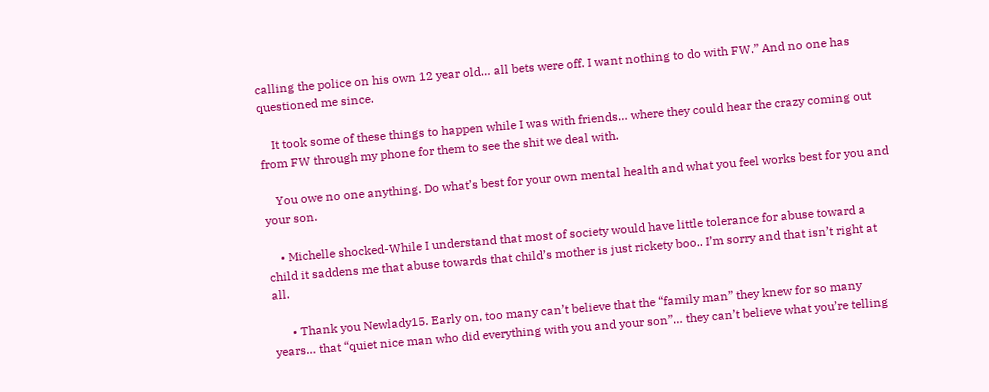calling the police on his own 12 year old… all bets were off. I want nothing to do with FW.” And no one has questioned me since.

    It took some of these things to happen while I was with friends… where they could hear the crazy coming out from FW through my phone for them to see the shit we deal with.

    You owe no one anything. Do what’s best for your own mental health and what you feel works best for you and your son.

    • Michelle shocked-While I understand that most of society would have little tolerance for abuse toward a child it saddens me that abuse towards that child’s mother is just rickety boo.. I’m sorry and that isn’t right at all.

      • Thank you Newlady15. Early on, too many can’t believe that the “family man” they knew for so many years… that “quiet nice man who did everything with you and your son”… they can’t believe what you’re telling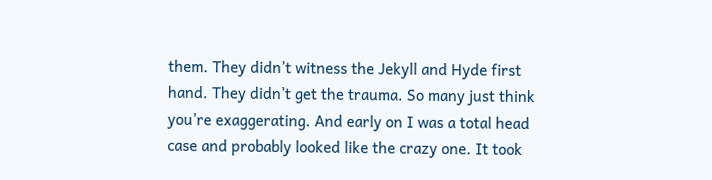them. They didn’t witness the Jekyll and Hyde first hand. They didn’t get the trauma. So many just think you’re exaggerating. And early on I was a total head case and probably looked like the crazy one. It took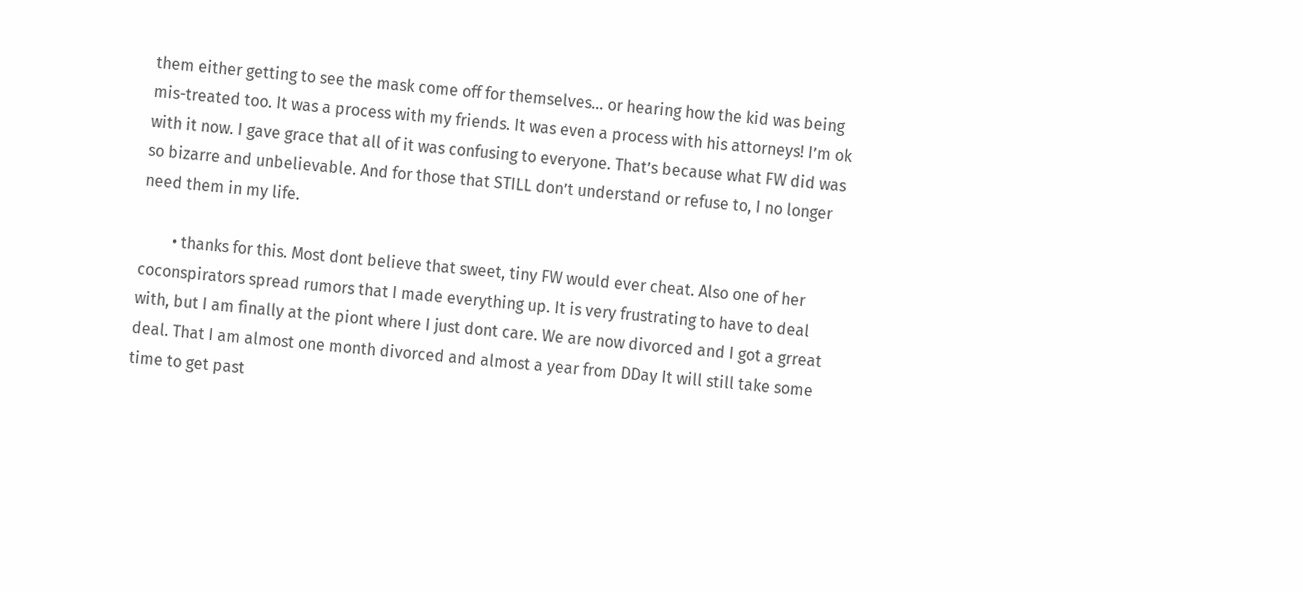them either getting to see the mask come off for themselves… or hearing how the kid was being mis-treated too. It was a process with my friends. It was even a process with his attorneys! I’m ok with it now. I gave grace that all of it was confusing to everyone. That’s because what FW did was so bizarre and unbelievable. And for those that STILL don’t understand or refuse to, I no longer need them in my life.

        • thanks for this. Most dont believe that sweet, tiny FW would ever cheat. Also one of her coconspirators spread rumors that I made everything up. It is very frustrating to have to deal with, but I am finally at the piont where I just dont care. We are now divorced and I got a grreat deal. That I am almost one month divorced and almost a year from DDay It will still take some time to get past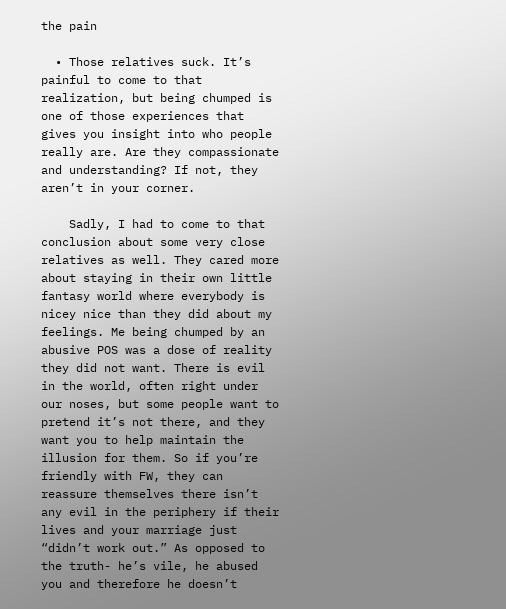the pain

  • Those relatives suck. It’s painful to come to that realization, but being chumped is one of those experiences that gives you insight into who people really are. Are they compassionate and understanding? If not, they aren’t in your corner.

    Sadly, I had to come to that conclusion about some very close relatives as well. They cared more about staying in their own little fantasy world where everybody is nicey nice than they did about my feelings. Me being chumped by an abusive POS was a dose of reality they did not want. There is evil in the world, often right under our noses, but some people want to pretend it’s not there, and they want you to help maintain the illusion for them. So if you’re friendly with FW, they can reassure themselves there isn’t any evil in the periphery if their lives and your marriage just “didn’t work out.” As opposed to the truth- he’s vile, he abused you and therefore he doesn’t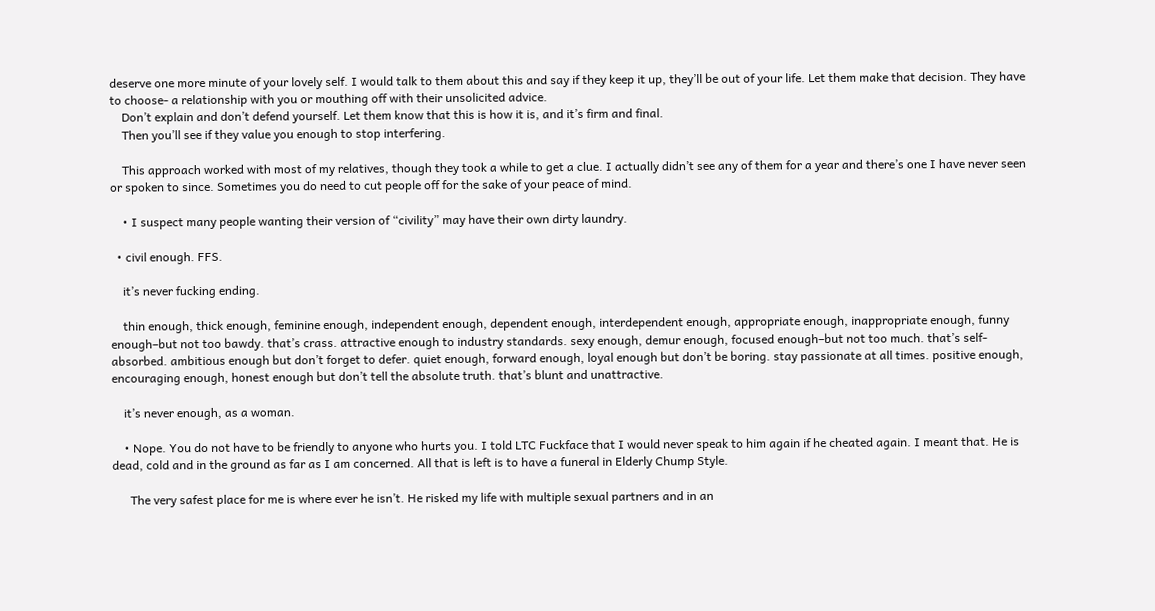deserve one more minute of your lovely self. I would talk to them about this and say if they keep it up, they’ll be out of your life. Let them make that decision. They have to choose- a relationship with you or mouthing off with their unsolicited advice.
    Don’t explain and don’t defend yourself. Let them know that this is how it is, and it’s firm and final.
    Then you’ll see if they value you enough to stop interfering.

    This approach worked with most of my relatives, though they took a while to get a clue. I actually didn’t see any of them for a year and there’s one I have never seen or spoken to since. Sometimes you do need to cut people off for the sake of your peace of mind.

    • I suspect many people wanting their version of “civility” may have their own dirty laundry.

  • civil enough. FFS.

    it’s never fucking ending.

    thin enough, thick enough, feminine enough, independent enough, dependent enough, interdependent enough, appropriate enough, inappropriate enough, funny enough–but not too bawdy. that’s crass. attractive enough to industry standards. sexy enough, demur enough, focused enough–but not too much. that’s self-absorbed. ambitious enough but don’t forget to defer. quiet enough, forward enough, loyal enough but don’t be boring. stay passionate at all times. positive enough, encouraging enough, honest enough but don’t tell the absolute truth. that’s blunt and unattractive.

    it’s never enough, as a woman.

    • Nope. You do not have to be friendly to anyone who hurts you. I told LTC Fuckface that I would never speak to him again if he cheated again. I meant that. He is dead, cold and in the ground as far as I am concerned. All that is left is to have a funeral in Elderly Chump Style.

      The very safest place for me is where ever he isn’t. He risked my life with multiple sexual partners and in an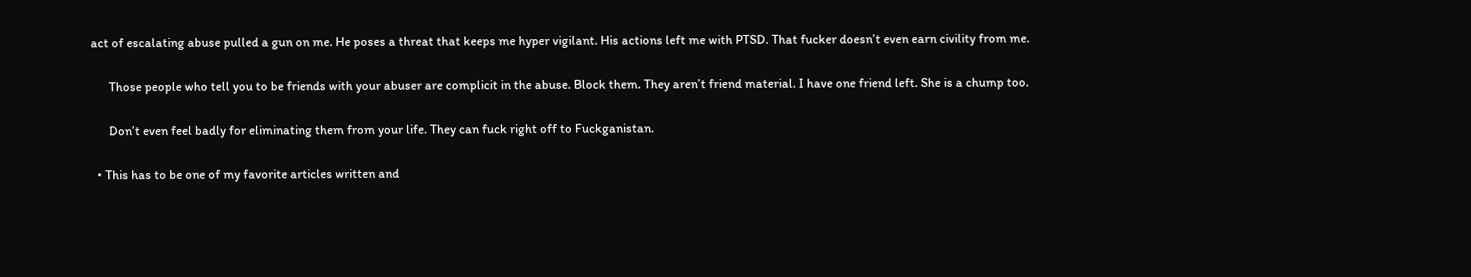act of escalating abuse pulled a gun on me. He poses a threat that keeps me hyper vigilant. His actions left me with PTSD. That fucker doesn’t even earn civility from me.

      Those people who tell you to be friends with your abuser are complicit in the abuse. Block them. They aren’t friend material. I have one friend left. She is a chump too.

      Don’t even feel badly for eliminating them from your life. They can fuck right off to Fuckganistan.

  • This has to be one of my favorite articles written and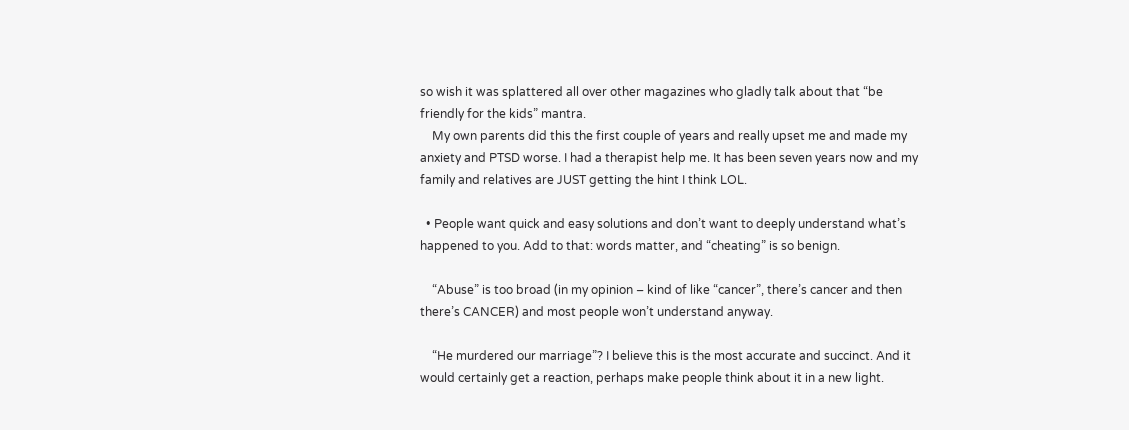so wish it was splattered all over other magazines who gladly talk about that “be friendly for the kids” mantra.
    My own parents did this the first couple of years and really upset me and made my anxiety and PTSD worse. I had a therapist help me. It has been seven years now and my family and relatives are JUST getting the hint I think LOL.

  • People want quick and easy solutions and don’t want to deeply understand what’s happened to you. Add to that: words matter, and “cheating” is so benign.

    “Abuse” is too broad (in my opinion – kind of like “cancer”, there’s cancer and then there’s CANCER) and most people won’t understand anyway.

    “He murdered our marriage”? I believe this is the most accurate and succinct. And it would certainly get a reaction, perhaps make people think about it in a new light.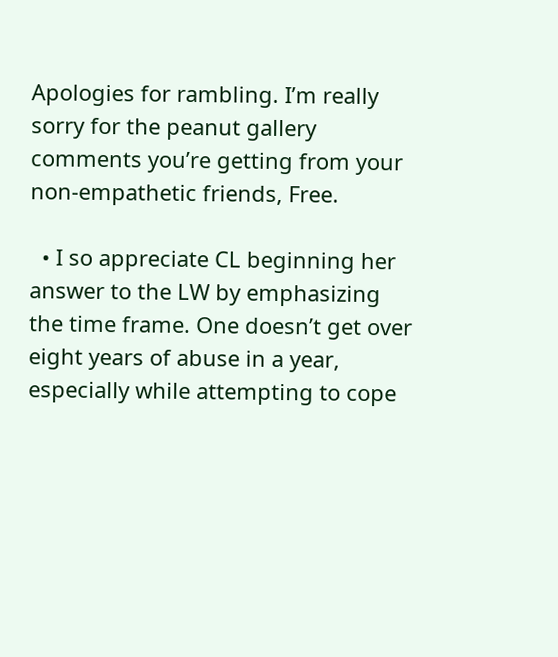Apologies for rambling. I’m really sorry for the peanut gallery comments you’re getting from your non-empathetic friends, Free.

  • I so appreciate CL beginning her answer to the LW by emphasizing the time frame. One doesn’t get over eight years of abuse in a year, especially while attempting to cope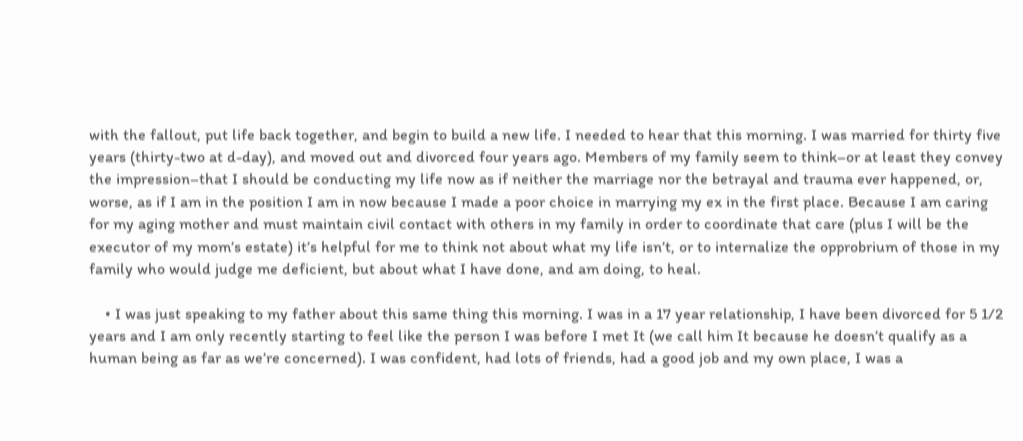with the fallout, put life back together, and begin to build a new life. I needed to hear that this morning. I was married for thirty five years (thirty-two at d-day), and moved out and divorced four years ago. Members of my family seem to think–or at least they convey the impression–that I should be conducting my life now as if neither the marriage nor the betrayal and trauma ever happened, or, worse, as if I am in the position I am in now because I made a poor choice in marrying my ex in the first place. Because I am caring for my aging mother and must maintain civil contact with others in my family in order to coordinate that care (plus I will be the executor of my mom’s estate) it’s helpful for me to think not about what my life isn’t, or to internalize the opprobrium of those in my family who would judge me deficient, but about what I have done, and am doing, to heal.

    • I was just speaking to my father about this same thing this morning. I was in a 17 year relationship, I have been divorced for 5 1/2 years and I am only recently starting to feel like the person I was before I met It (we call him It because he doesn’t qualify as a human being as far as we’re concerned). I was confident, had lots of friends, had a good job and my own place, I was a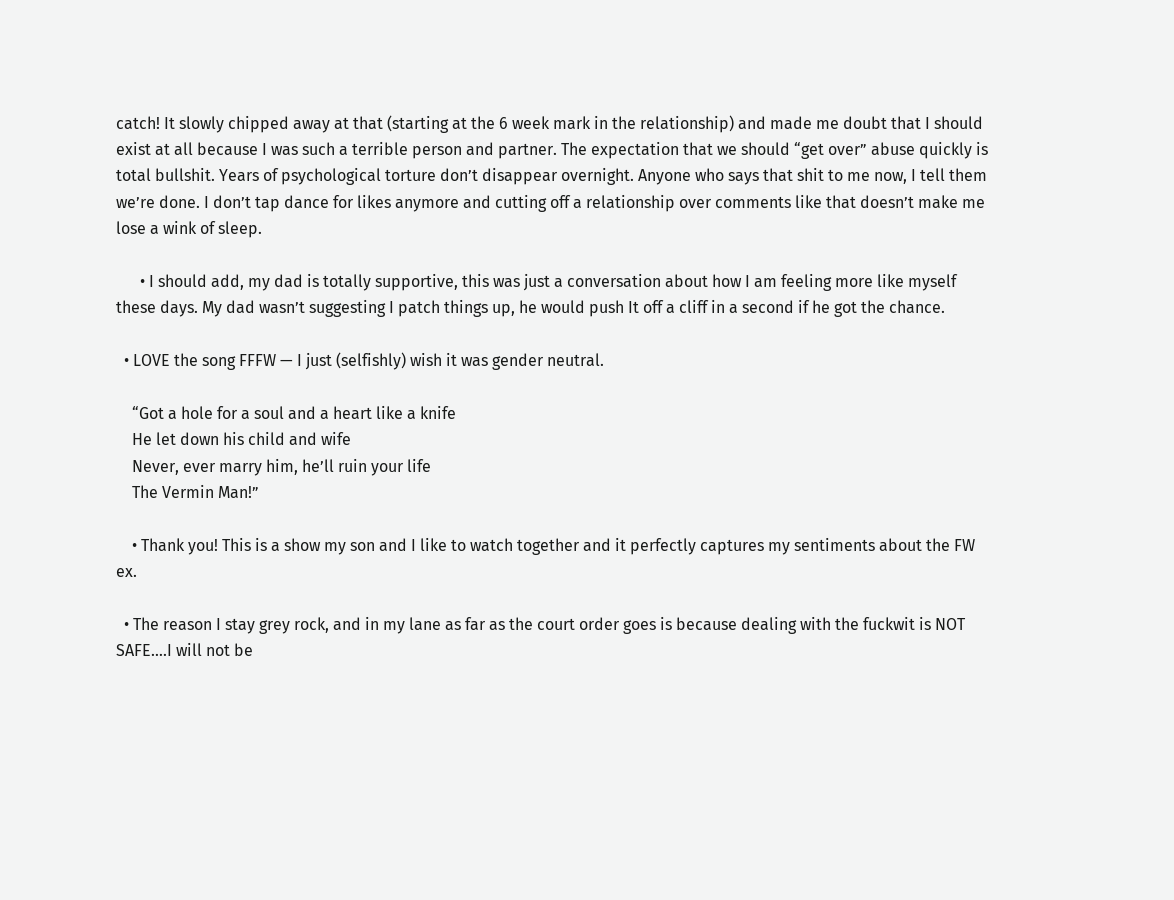catch! It slowly chipped away at that (starting at the 6 week mark in the relationship) and made me doubt that I should exist at all because I was such a terrible person and partner. The expectation that we should “get over” abuse quickly is total bullshit. Years of psychological torture don’t disappear overnight. Anyone who says that shit to me now, I tell them we’re done. I don’t tap dance for likes anymore and cutting off a relationship over comments like that doesn’t make me lose a wink of sleep.

      • I should add, my dad is totally supportive, this was just a conversation about how I am feeling more like myself these days. My dad wasn’t suggesting I patch things up, he would push It off a cliff in a second if he got the chance.

  • LOVE the song FFFW — I just (selfishly) wish it was gender neutral.

    “Got a hole for a soul and a heart like a knife
    He let down his child and wife
    Never, ever marry him, he’ll ruin your life
    The Vermin Man!”

    • Thank you! This is a show my son and I like to watch together and it perfectly captures my sentiments about the FW ex.

  • The reason I stay grey rock, and in my lane as far as the court order goes is because dealing with the fuckwit is NOT SAFE….I will not be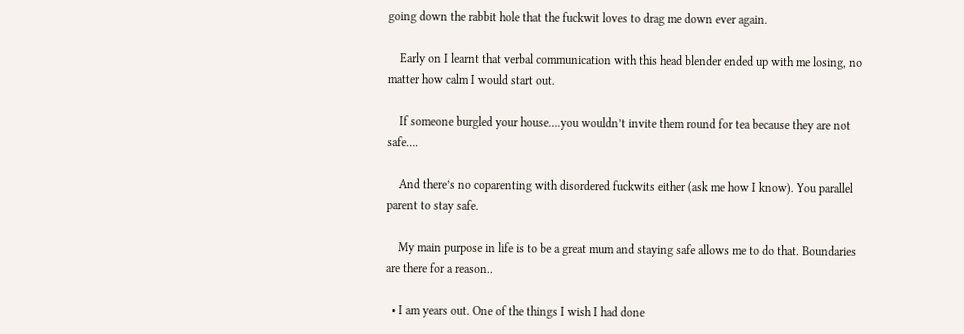going down the rabbit hole that the fuckwit loves to drag me down ever again.

    Early on I learnt that verbal communication with this head blender ended up with me losing, no matter how calm I would start out.

    If someone burgled your house….you wouldn’t invite them round for tea because they are not safe….

    And there’s no coparenting with disordered fuckwits either (ask me how I know). You parallel parent to stay safe.

    My main purpose in life is to be a great mum and staying safe allows me to do that. Boundaries are there for a reason..

  • I am years out. One of the things I wish I had done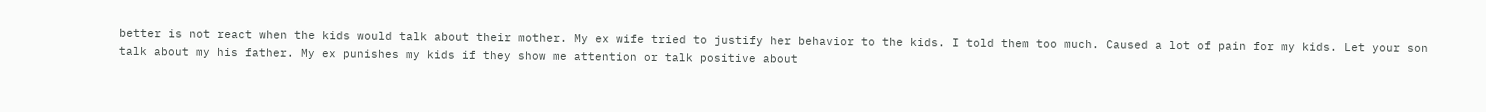better is not react when the kids would talk about their mother. My ex wife tried to justify her behavior to the kids. I told them too much. Caused a lot of pain for my kids. Let your son talk about my his father. My ex punishes my kids if they show me attention or talk positive about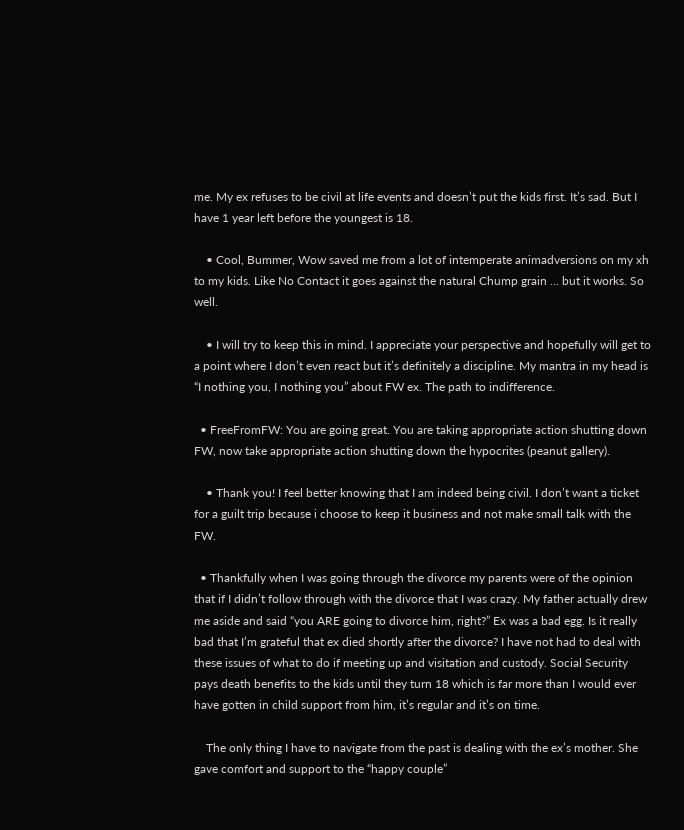me. My ex refuses to be civil at life events and doesn’t put the kids first. It’s sad. But I have 1 year left before the youngest is 18.

    • Cool, Bummer, Wow saved me from a lot of intemperate animadversions on my xh to my kids. Like No Contact it goes against the natural Chump grain … but it works. So well.

    • I will try to keep this in mind. I appreciate your perspective and hopefully will get to a point where I don’t even react but it’s definitely a discipline. My mantra in my head is “I nothing you, I nothing you” about FW ex. The path to indifference.

  • FreeFromFW: You are going great. You are taking appropriate action shutting down FW, now take appropriate action shutting down the hypocrites (peanut gallery).

    • Thank you! I feel better knowing that I am indeed being civil. I don’t want a ticket for a guilt trip because i choose to keep it business and not make small talk with the FW.

  • Thankfully when I was going through the divorce my parents were of the opinion that if I didn’t follow through with the divorce that I was crazy. My father actually drew me aside and said “you ARE going to divorce him, right?” Ex was a bad egg. Is it really bad that I’m grateful that ex died shortly after the divorce? I have not had to deal with these issues of what to do if meeting up and visitation and custody. Social Security pays death benefits to the kids until they turn 18 which is far more than I would ever have gotten in child support from him, it’s regular and it’s on time.

    The only thing I have to navigate from the past is dealing with the ex’s mother. She gave comfort and support to the “happy couple”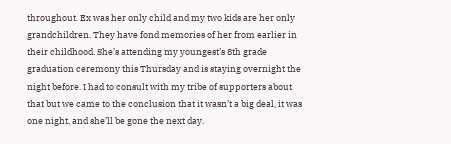throughout. Ex was her only child and my two kids are her only grandchildren. They have fond memories of her from earlier in their childhood. She’s attending my youngest’s 8th grade graduation ceremony this Thursday and is staying overnight the night before. I had to consult with my tribe of supporters about that but we came to the conclusion that it wasn’t a big deal, it was one night, and she’ll be gone the next day.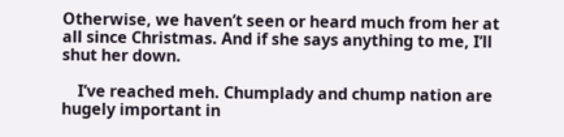Otherwise, we haven’t seen or heard much from her at all since Christmas. And if she says anything to me, I’ll shut her down.

    I’ve reached meh. Chumplady and chump nation are hugely important in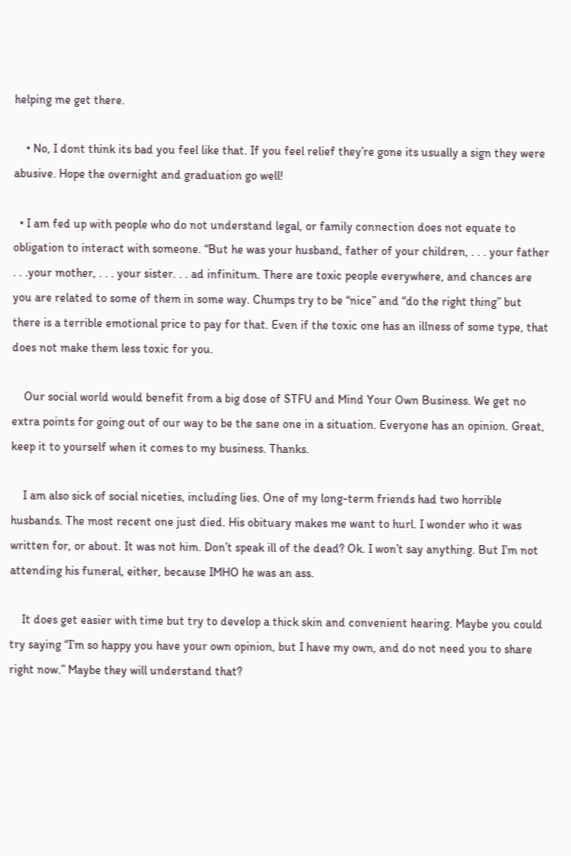helping me get there.

    • No, I dont think its bad you feel like that. If you feel relief they’re gone its usually a sign they were abusive. Hope the overnight and graduation go well!

  • I am fed up with people who do not understand legal, or family connection does not equate to obligation to interact with someone. “But he was your husband, father of your children, . . . your father . . .your mother, . . . your sister. . . ad infinitum. There are toxic people everywhere, and chances are you are related to some of them in some way. Chumps try to be “nice” and “do the right thing” but there is a terrible emotional price to pay for that. Even if the toxic one has an illness of some type, that does not make them less toxic for you.

    Our social world would benefit from a big dose of STFU and Mind Your Own Business. We get no extra points for going out of our way to be the sane one in a situation. Everyone has an opinion. Great, keep it to yourself when it comes to my business. Thanks.

    I am also sick of social niceties, including lies. One of my long-term friends had two horrible husbands. The most recent one just died. His obituary makes me want to hurl. I wonder who it was written for, or about. It was not him. Don’t speak ill of the dead? Ok. I won’t say anything. But I’m not attending his funeral, either, because IMHO he was an ass.

    It does get easier with time but try to develop a thick skin and convenient hearing. Maybe you could try saying “I’m so happy you have your own opinion, but I have my own, and do not need you to share right now.” Maybe they will understand that?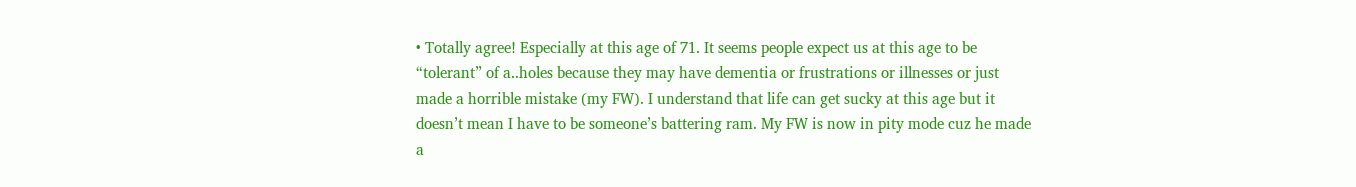• Totally agree! Especially at this age of 71. It seems people expect us at this age to be “tolerant” of a..holes because they may have dementia or frustrations or illnesses or just made a horrible mistake (my FW). I understand that life can get sucky at this age but it doesn’t mean I have to be someone’s battering ram. My FW is now in pity mode cuz he made a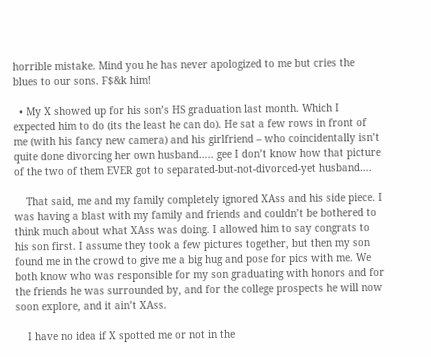horrible mistake. Mind you he has never apologized to me but cries the blues to our sons. F$&k him!

  • My X showed up for his son’s HS graduation last month. Which I expected him to do (its the least he can do). He sat a few rows in front of me (with his fancy new camera) and his girlfriend – who coincidentally isn’t quite done divorcing her own husband….. gee I don’t know how that picture of the two of them EVER got to separated-but-not-divorced-yet husband….

    That said, me and my family completely ignored XAss and his side piece. I was having a blast with my family and friends and couldn’t be bothered to think much about what XAss was doing. I allowed him to say congrats to his son first. I assume they took a few pictures together, but then my son found me in the crowd to give me a big hug and pose for pics with me. We both know who was responsible for my son graduating with honors and for the friends he was surrounded by, and for the college prospects he will now soon explore, and it ain’t XAss.

    I have no idea if X spotted me or not in the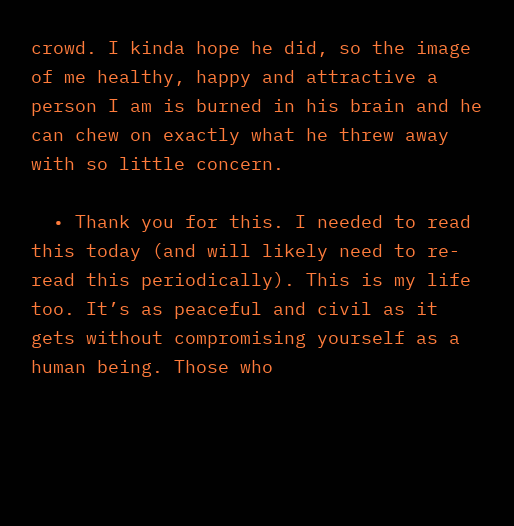crowd. I kinda hope he did, so the image of me healthy, happy and attractive a person I am is burned in his brain and he can chew on exactly what he threw away with so little concern.

  • Thank you for this. I needed to read this today (and will likely need to re-read this periodically). This is my life too. It’s as peaceful and civil as it gets without compromising yourself as a human being. Those who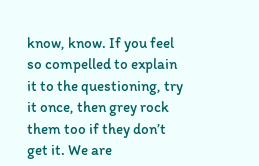know, know. If you feel so compelled to explain it to the questioning, try it once, then grey rock them too if they don’t get it. We are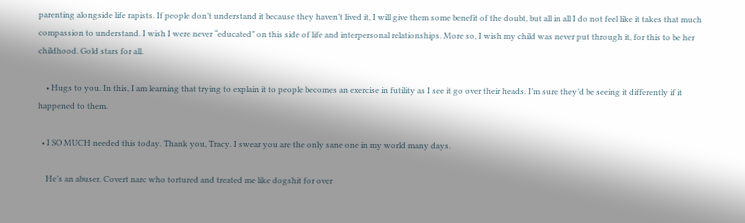parenting alongside life rapists. If people don’t understand it because they haven’t lived it, I will give them some benefit of the doubt, but all in all I do not feel like it takes that much compassion to understand. I wish I were never “educated” on this side of life and interpersonal relationships. More so, I wish my child was never put through it, for this to be her childhood. Gold stars for all.

    • Hugs to you. In this, I am learning that trying to explain it to people becomes an exercise in futility as I see it go over their heads. I’m sure they’d be seeing it differently if it happened to them.

  • I SO MUCH needed this today. Thank you, Tracy. I swear you are the only sane one in my world many days.

    He’s an abuser. Covert narc who tortured and treated me like dogshit for over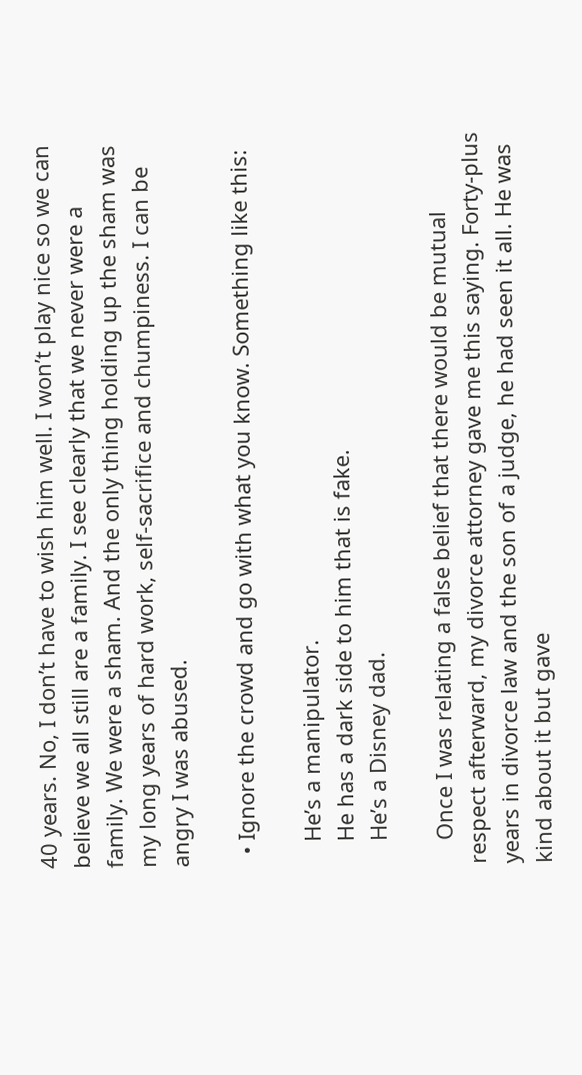40 years. No, I don’t have to wish him well. I won’t play nice so we can believe we all still are a family. I see clearly that we never were a family. We were a sham. And the only thing holding up the sham was my long years of hard work, self-sacrifice and chumpiness. I can be angry I was abused.

  • Ignore the crowd and go with what you know. Something like this:

    He’s a manipulator.
    He has a dark side to him that is fake.
    He’s a Disney dad.

    Once I was relating a false belief that there would be mutual respect afterward, my divorce attorney gave me this saying. Forty-plus years in divorce law and the son of a judge, he had seen it all. He was kind about it but gave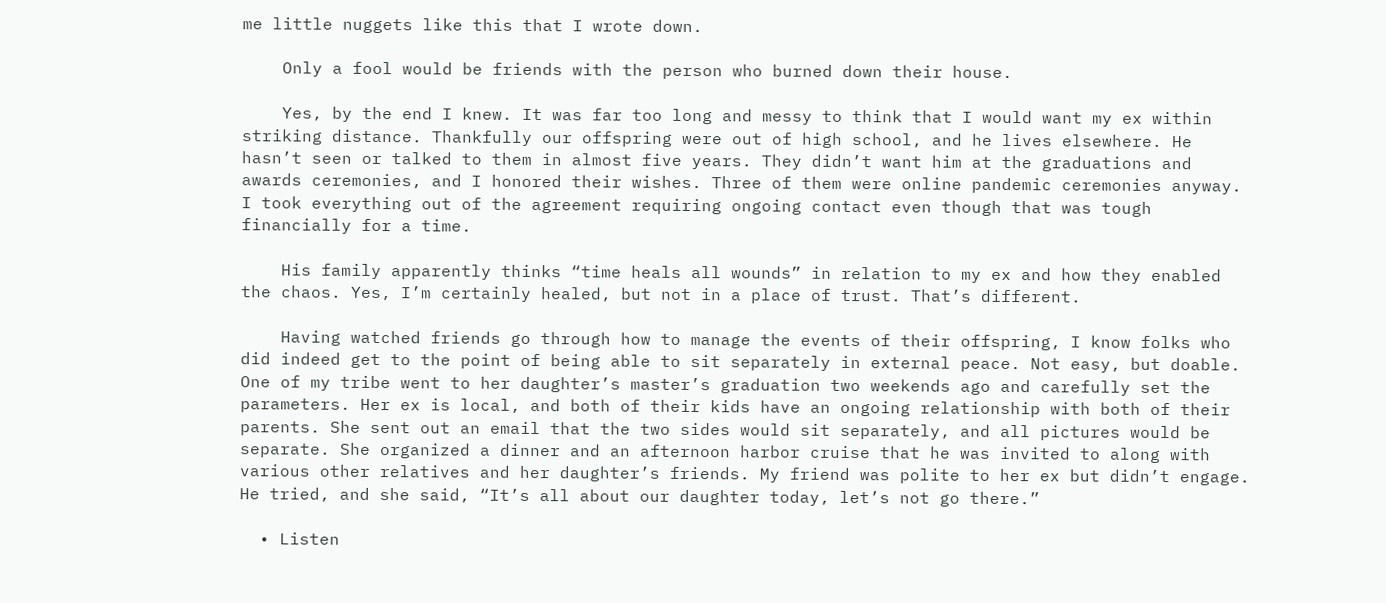me little nuggets like this that I wrote down.

    Only a fool would be friends with the person who burned down their house.

    Yes, by the end I knew. It was far too long and messy to think that I would want my ex within striking distance. Thankfully our offspring were out of high school, and he lives elsewhere. He hasn’t seen or talked to them in almost five years. They didn’t want him at the graduations and awards ceremonies, and I honored their wishes. Three of them were online pandemic ceremonies anyway. I took everything out of the agreement requiring ongoing contact even though that was tough financially for a time.

    His family apparently thinks “time heals all wounds” in relation to my ex and how they enabled the chaos. Yes, I’m certainly healed, but not in a place of trust. That’s different.

    Having watched friends go through how to manage the events of their offspring, I know folks who did indeed get to the point of being able to sit separately in external peace. Not easy, but doable. One of my tribe went to her daughter’s master’s graduation two weekends ago and carefully set the parameters. Her ex is local, and both of their kids have an ongoing relationship with both of their parents. She sent out an email that the two sides would sit separately, and all pictures would be separate. She organized a dinner and an afternoon harbor cruise that he was invited to along with various other relatives and her daughter’s friends. My friend was polite to her ex but didn’t engage. He tried, and she said, “It’s all about our daughter today, let’s not go there.”

  • Listen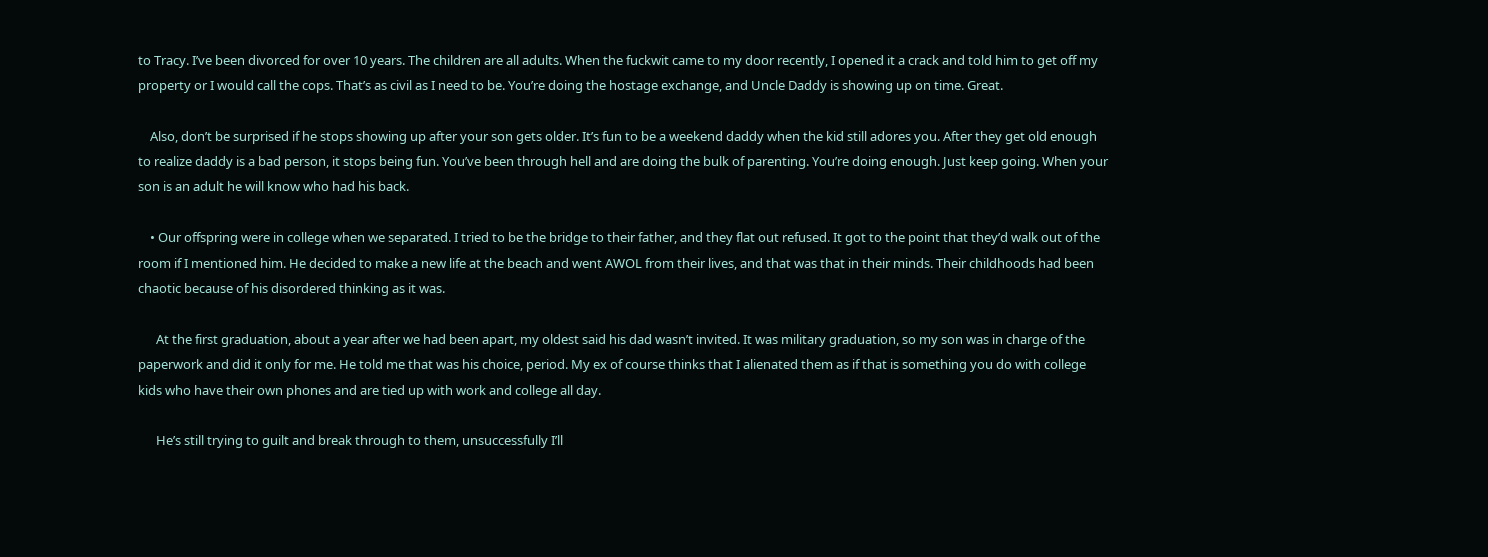to Tracy. I’ve been divorced for over 10 years. The children are all adults. When the fuckwit came to my door recently, I opened it a crack and told him to get off my property or I would call the cops. That’s as civil as I need to be. You’re doing the hostage exchange, and Uncle Daddy is showing up on time. Great.

    Also, don’t be surprised if he stops showing up after your son gets older. It’s fun to be a weekend daddy when the kid still adores you. After they get old enough to realize daddy is a bad person, it stops being fun. You’ve been through hell and are doing the bulk of parenting. You’re doing enough. Just keep going. When your son is an adult he will know who had his back.

    • Our offspring were in college when we separated. I tried to be the bridge to their father, and they flat out refused. It got to the point that they’d walk out of the room if I mentioned him. He decided to make a new life at the beach and went AWOL from their lives, and that was that in their minds. Their childhoods had been chaotic because of his disordered thinking as it was.

      At the first graduation, about a year after we had been apart, my oldest said his dad wasn’t invited. It was military graduation, so my son was in charge of the paperwork and did it only for me. He told me that was his choice, period. My ex of course thinks that I alienated them as if that is something you do with college kids who have their own phones and are tied up with work and college all day.

      He’s still trying to guilt and break through to them, unsuccessfully I’ll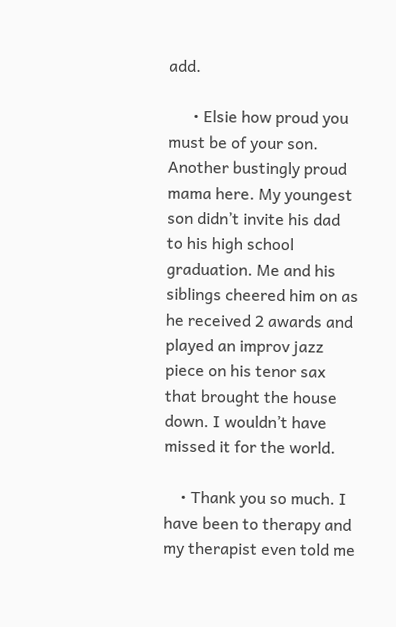add.

      • Elsie how proud you must be of your son. Another bustingly proud mama here. My youngest son didn’t invite his dad to his high school graduation. Me and his siblings cheered him on as he received 2 awards and played an improv jazz piece on his tenor sax that brought the house down. I wouldn’t have missed it for the world.

    • Thank you so much. I have been to therapy and my therapist even told me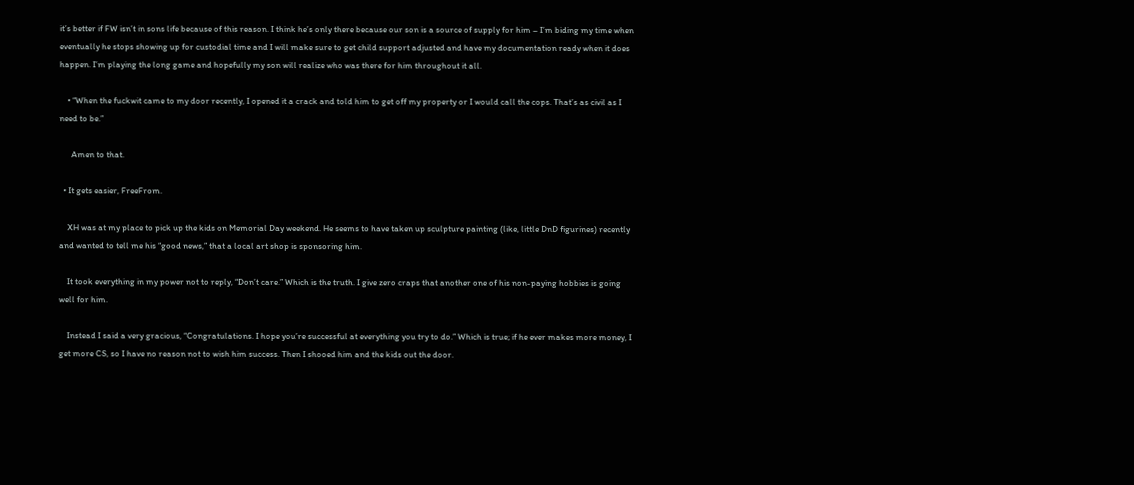it’s better if FW isn’t in sons life because of this reason. I think he’s only there because our son is a source of supply for him – I’m biding my time when eventually he stops showing up for custodial time and I will make sure to get child support adjusted and have my documentation ready when it does happen. I’m playing the long game and hopefully my son will realize who was there for him throughout it all.

    • “When the fuckwit came to my door recently, I opened it a crack and told him to get off my property or I would call the cops. That’s as civil as I need to be.”

      Amen to that.

  • It gets easier, FreeFrom.

    XH was at my place to pick up the kids on Memorial Day weekend. He seems to have taken up sculpture painting (like, little DnD figurines) recently and wanted to tell me his “good news,” that a local art shop is sponsoring him.

    It took everything in my power not to reply, “Don’t care.” Which is the truth. I give zero craps that another one of his non-paying hobbies is going well for him.

    Instead I said a very gracious, “Congratulations. I hope you’re successful at everything you try to do.” Which is true; if he ever makes more money, I get more CS, so I have no reason not to wish him success. Then I shooed him and the kids out the door.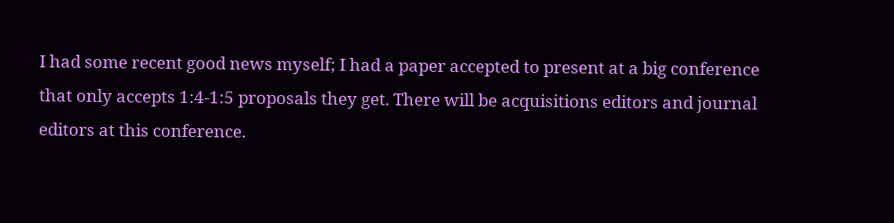I had some recent good news myself; I had a paper accepted to present at a big conference that only accepts 1:4-1:5 proposals they get. There will be acquisitions editors and journal editors at this conference.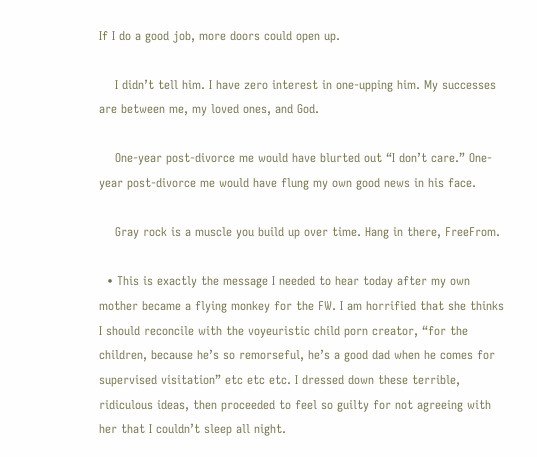If I do a good job, more doors could open up.

    I didn’t tell him. I have zero interest in one-upping him. My successes are between me, my loved ones, and God.

    One-year post-divorce me would have blurted out “I don’t care.” One-year post-divorce me would have flung my own good news in his face.

    Gray rock is a muscle you build up over time. Hang in there, FreeFrom.

  • This is exactly the message I needed to hear today after my own mother became a flying monkey for the FW. I am horrified that she thinks I should reconcile with the voyeuristic child porn creator, “for the children, because he’s so remorseful, he’s a good dad when he comes for supervised visitation” etc etc etc. I dressed down these terrible, ridiculous ideas, then proceeded to feel so guilty for not agreeing with her that I couldn’t sleep all night.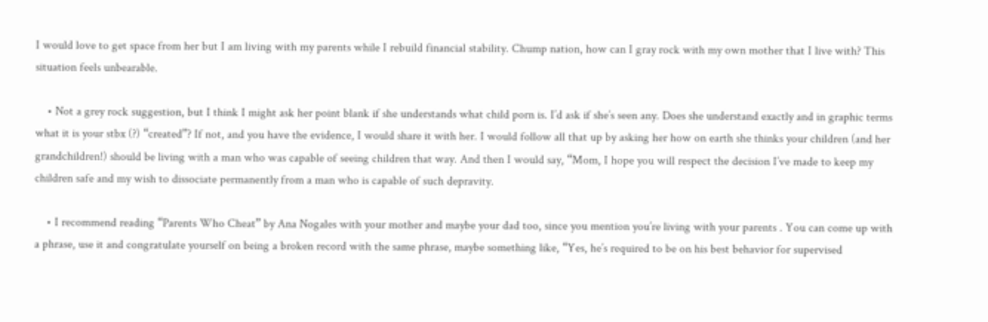I would love to get space from her but I am living with my parents while I rebuild financial stability. Chump nation, how can I gray rock with my own mother that I live with? This situation feels unbearable.

    • Not a grey rock suggestion, but I think I might ask her point blank if she understands what child porn is. I’d ask if she’s seen any. Does she understand exactly and in graphic terms what it is your stbx (?) “created”? If not, and you have the evidence, I would share it with her. I would follow all that up by asking her how on earth she thinks your children (and her grandchildren!) should be living with a man who was capable of seeing children that way. And then I would say, “Mom, I hope you will respect the decision I’ve made to keep my children safe and my wish to dissociate permanently from a man who is capable of such depravity.

    • I recommend reading “Parents Who Cheat” by Ana Nogales with your mother and maybe your dad too, since you mention you’re living with your parents . You can come up with a phrase, use it and congratulate yourself on being a broken record with the same phrase, maybe something like, “Yes, he’s required to be on his best behavior for supervised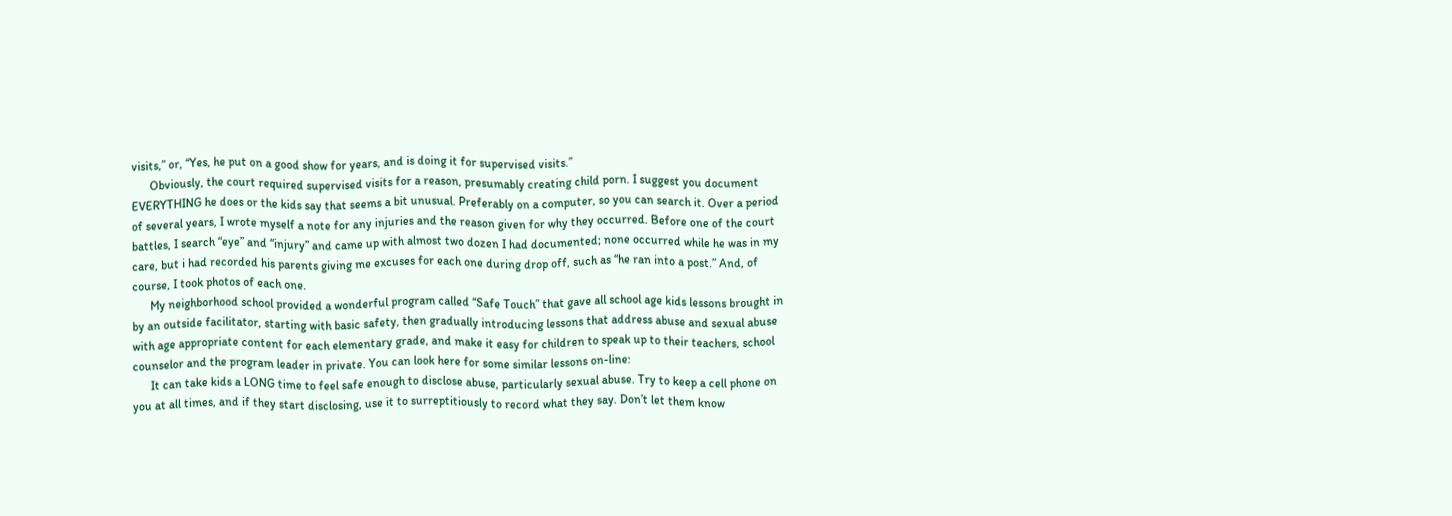visits,” or, “Yes, he put on a good show for years, and is doing it for supervised visits.”
      Obviously, the court required supervised visits for a reason, presumably creating child porn. I suggest you document EVERYTHING he does or the kids say that seems a bit unusual. Preferably on a computer, so you can search it. Over a period of several years, I wrote myself a note for any injuries and the reason given for why they occurred. Before one of the court battles, I search “eye” and “injury” and came up with almost two dozen I had documented; none occurred while he was in my care, but i had recorded his parents giving me excuses for each one during drop off, such as “he ran into a post.” And, of course, I took photos of each one.
      My neighborhood school provided a wonderful program called “Safe Touch” that gave all school age kids lessons brought in by an outside facilitator, starting with basic safety, then gradually introducing lessons that address abuse and sexual abuse with age appropriate content for each elementary grade, and make it easy for children to speak up to their teachers, school counselor and the program leader in private. You can look here for some similar lessons on-line:
      It can take kids a LONG time to feel safe enough to disclose abuse, particularly sexual abuse. Try to keep a cell phone on you at all times, and if they start disclosing, use it to surreptitiously to record what they say. Don’t let them know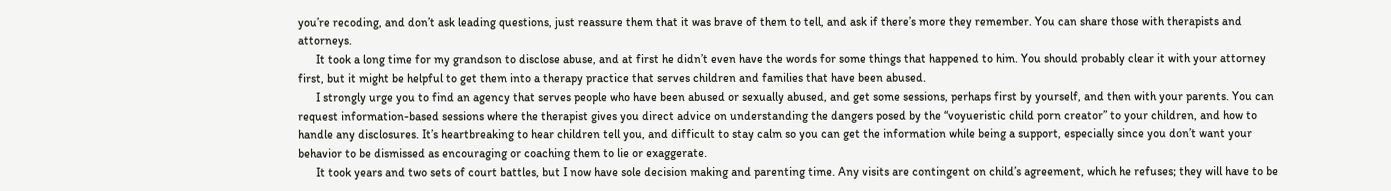you’re recoding, and don’t ask leading questions, just reassure them that it was brave of them to tell, and ask if there’s more they remember. You can share those with therapists and attorneys.
      It took a long time for my grandson to disclose abuse, and at first he didn’t even have the words for some things that happened to him. You should probably clear it with your attorney first, but it might be helpful to get them into a therapy practice that serves children and families that have been abused.
      I strongly urge you to find an agency that serves people who have been abused or sexually abused, and get some sessions, perhaps first by yourself, and then with your parents. You can request information-based sessions where the therapist gives you direct advice on understanding the dangers posed by the “voyueristic child porn creator” to your children, and how to handle any disclosures. It’s heartbreaking to hear children tell you, and difficult to stay calm so you can get the information while being a support, especially since you don’t want your behavior to be dismissed as encouraging or coaching them to lie or exaggerate.
      It took years and two sets of court battles, but I now have sole decision making and parenting time. Any visits are contingent on child’s agreement, which he refuses; they will have to be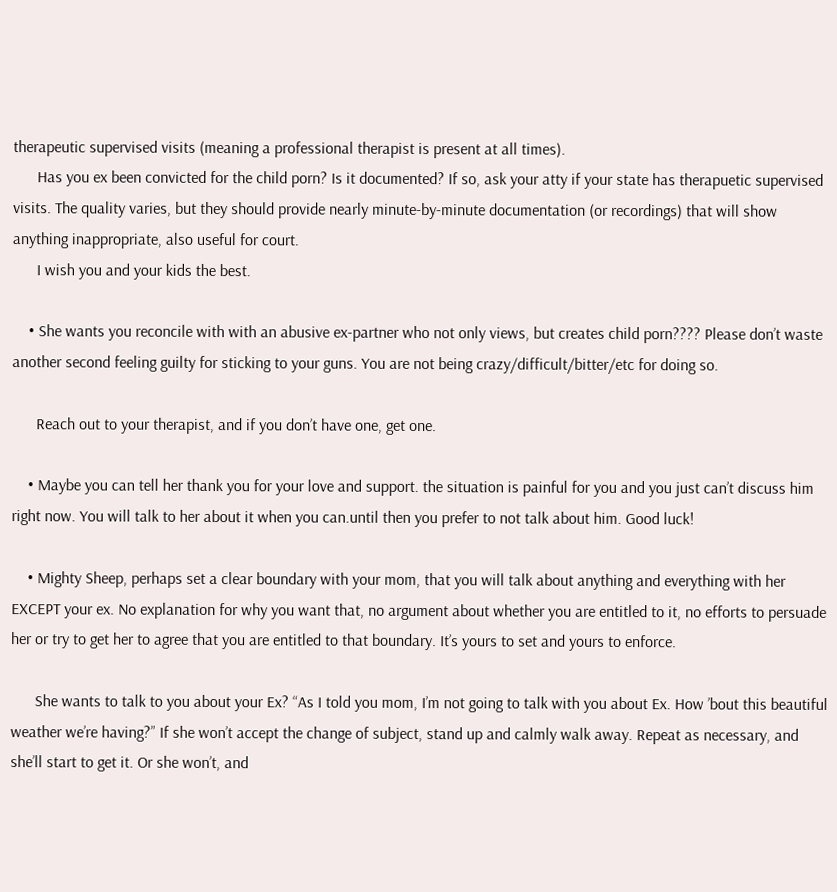therapeutic supervised visits (meaning a professional therapist is present at all times).
      Has you ex been convicted for the child porn? Is it documented? If so, ask your atty if your state has therapuetic supervised visits. The quality varies, but they should provide nearly minute-by-minute documentation (or recordings) that will show anything inappropriate, also useful for court.
      I wish you and your kids the best.

    • She wants you reconcile with with an abusive ex-partner who not only views, but creates child porn???? Please don’t waste another second feeling guilty for sticking to your guns. You are not being crazy/difficult/bitter/etc for doing so.

      Reach out to your therapist, and if you don’t have one, get one.

    • Maybe you can tell her thank you for your love and support. the situation is painful for you and you just can’t discuss him right now. You will talk to her about it when you can.until then you prefer to not talk about him. Good luck!

    • Mighty Sheep, perhaps set a clear boundary with your mom, that you will talk about anything and everything with her EXCEPT your ex. No explanation for why you want that, no argument about whether you are entitled to it, no efforts to persuade her or try to get her to agree that you are entitled to that boundary. It’s yours to set and yours to enforce.

      She wants to talk to you about your Ex? “As I told you mom, I’m not going to talk with you about Ex. How ’bout this beautiful weather we’re having?” If she won’t accept the change of subject, stand up and calmly walk away. Repeat as necessary, and she’ll start to get it. Or she won’t, and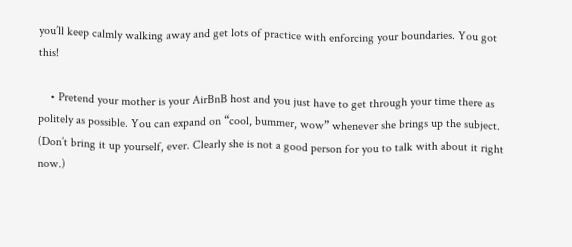you’ll keep calmly walking away and get lots of practice with enforcing your boundaries. You got this!

    • Pretend your mother is your AirBnB host and you just have to get through your time there as politely as possible. You can expand on “cool, bummer, wow” whenever she brings up the subject. (Don’t bring it up yourself, ever. Clearly she is not a good person for you to talk with about it right now.)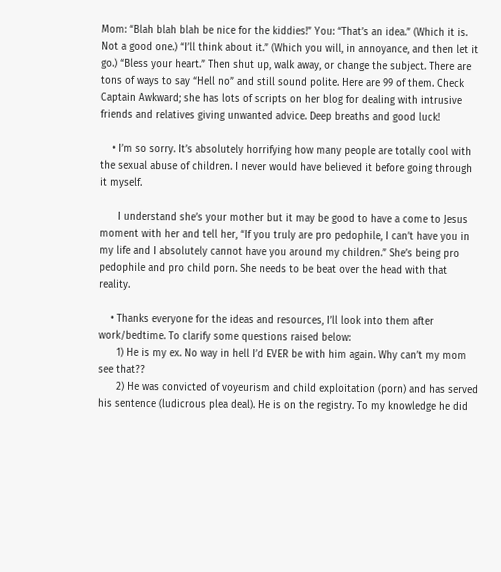Mom: “Blah blah blah be nice for the kiddies!” You: “That’s an idea.” (Which it is. Not a good one.) “I’ll think about it.” (Which you will, in annoyance, and then let it go.) “Bless your heart.” Then shut up, walk away, or change the subject. There are tons of ways to say “Hell no” and still sound polite. Here are 99 of them. Check Captain Awkward; she has lots of scripts on her blog for dealing with intrusive friends and relatives giving unwanted advice. Deep breaths and good luck!

    • I’m so sorry. It’s absolutely horrifying how many people are totally cool with the sexual abuse of children. I never would have believed it before going through it myself.

      I understand she’s your mother but it may be good to have a come to Jesus moment with her and tell her, “If you truly are pro pedophile, I can’t have you in my life and I absolutely cannot have you around my children.” She’s being pro pedophile and pro child porn. She needs to be beat over the head with that reality.

    • Thanks everyone for the ideas and resources, I’ll look into them after work/bedtime. To clarify some questions raised below:
      1) He is my ex. No way in hell I’d EVER be with him again. Why can’t my mom see that??
      2) He was convicted of voyeurism and child exploitation (porn) and has served his sentence (ludicrous plea deal). He is on the registry. To my knowledge he did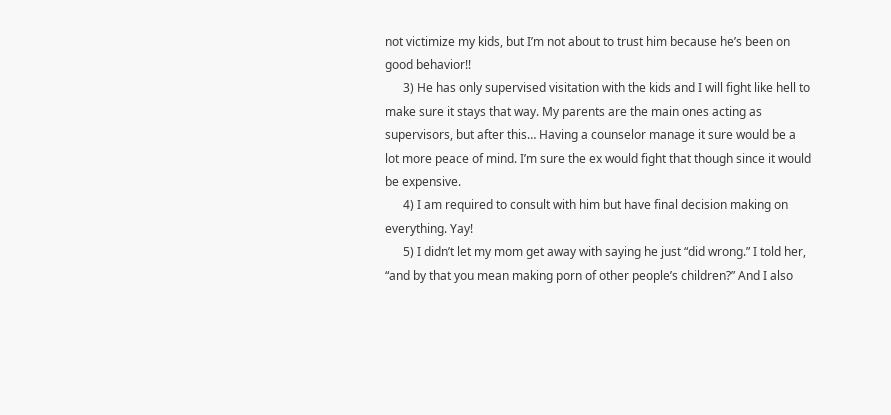not victimize my kids, but I’m not about to trust him because he’s been on good behavior!!
      3) He has only supervised visitation with the kids and I will fight like hell to make sure it stays that way. My parents are the main ones acting as supervisors, but after this… Having a counselor manage it sure would be a lot more peace of mind. I’m sure the ex would fight that though since it would be expensive.
      4) I am required to consult with him but have final decision making on everything. Yay!
      5) I didn’t let my mom get away with saying he just “did wrong.” I told her, “and by that you mean making porn of other people’s children?” And I also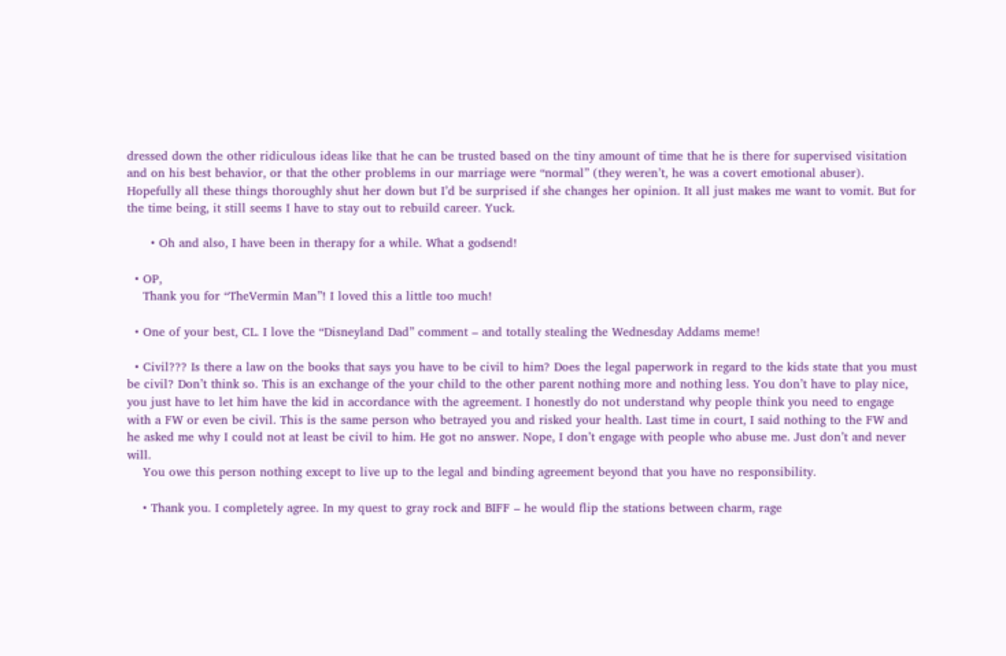dressed down the other ridiculous ideas like that he can be trusted based on the tiny amount of time that he is there for supervised visitation and on his best behavior, or that the other problems in our marriage were “normal” (they weren’t, he was a covert emotional abuser). Hopefully all these things thoroughly shut her down but I’d be surprised if she changes her opinion. It all just makes me want to vomit. But for the time being, it still seems I have to stay out to rebuild career. Yuck.

      • Oh and also, I have been in therapy for a while. What a godsend!

  • OP,
    Thank you for “TheVermin Man”! I loved this a little too much!

  • One of your best, CL. I love the “Disneyland Dad” comment – and totally stealing the Wednesday Addams meme!

  • Civil??? Is there a law on the books that says you have to be civil to him? Does the legal paperwork in regard to the kids state that you must be civil? Don’t think so. This is an exchange of the your child to the other parent nothing more and nothing less. You don’t have to play nice, you just have to let him have the kid in accordance with the agreement. I honestly do not understand why people think you need to engage with a FW or even be civil. This is the same person who betrayed you and risked your health. Last time in court, I said nothing to the FW and he asked me why I could not at least be civil to him. He got no answer. Nope, I don’t engage with people who abuse me. Just don’t and never will.
    You owe this person nothing except to live up to the legal and binding agreement beyond that you have no responsibility.

    • Thank you. I completely agree. In my quest to gray rock and BIFF – he would flip the stations between charm, rage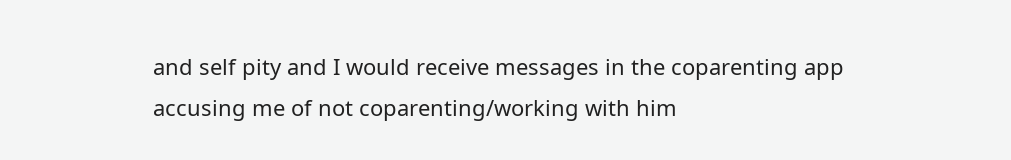and self pity and I would receive messages in the coparenting app accusing me of not coparenting/working with him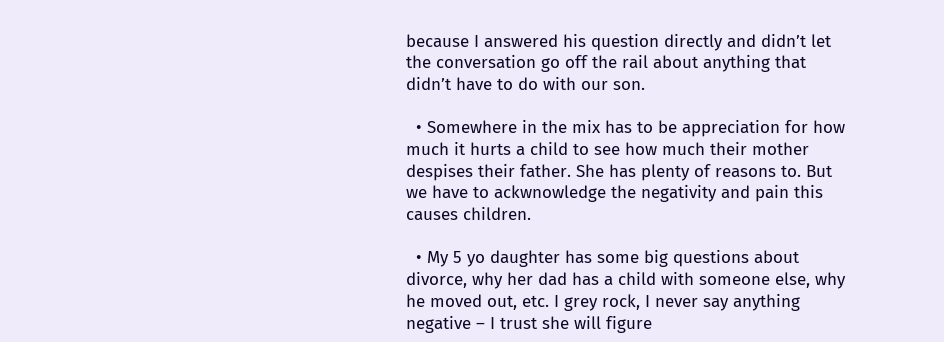because I answered his question directly and didn’t let the conversation go off the rail about anything that didn’t have to do with our son.

  • Somewhere in the mix has to be appreciation for how much it hurts a child to see how much their mother despises their father. She has plenty of reasons to. But we have to ackwnowledge the negativity and pain this causes children.

  • My 5 yo daughter has some big questions about divorce, why her dad has a child with someone else, why he moved out, etc. I grey rock, I never say anything negative – I trust she will figure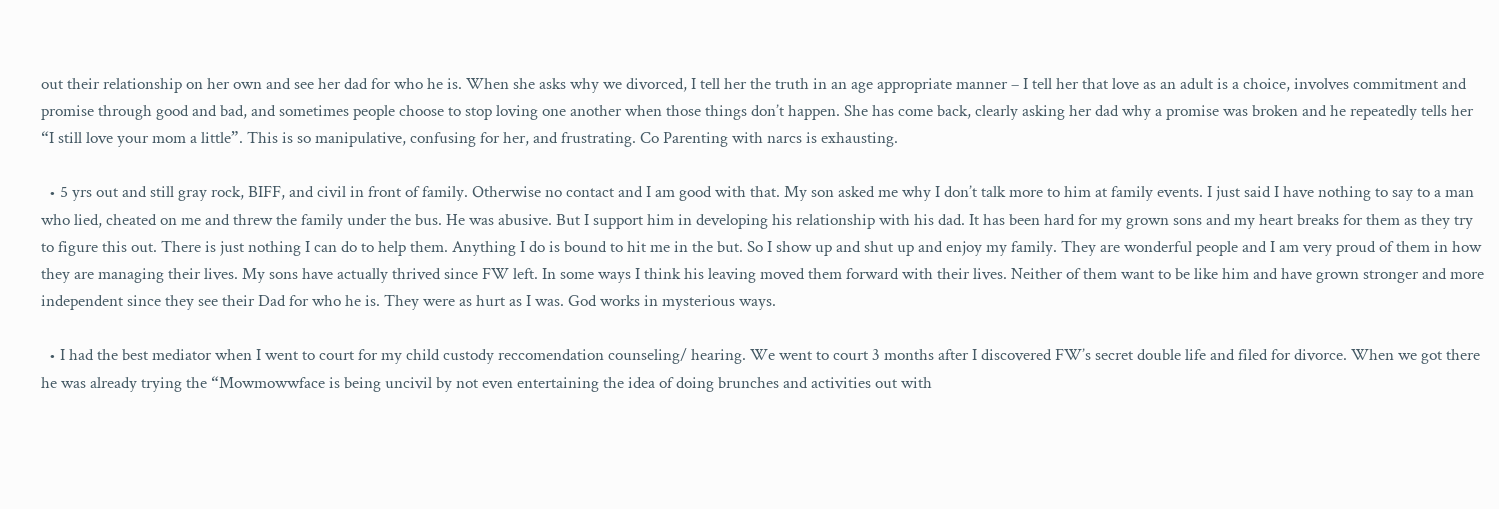out their relationship on her own and see her dad for who he is. When she asks why we divorced, I tell her the truth in an age appropriate manner – I tell her that love as an adult is a choice, involves commitment and promise through good and bad, and sometimes people choose to stop loving one another when those things don’t happen. She has come back, clearly asking her dad why a promise was broken and he repeatedly tells her “I still love your mom a little”. This is so manipulative, confusing for her, and frustrating. Co Parenting with narcs is exhausting.

  • 5 yrs out and still gray rock, BIFF, and civil in front of family. Otherwise no contact and I am good with that. My son asked me why I don’t talk more to him at family events. I just said I have nothing to say to a man who lied, cheated on me and threw the family under the bus. He was abusive. But I support him in developing his relationship with his dad. It has been hard for my grown sons and my heart breaks for them as they try to figure this out. There is just nothing I can do to help them. Anything I do is bound to hit me in the but. So I show up and shut up and enjoy my family. They are wonderful people and I am very proud of them in how they are managing their lives. My sons have actually thrived since FW left. In some ways I think his leaving moved them forward with their lives. Neither of them want to be like him and have grown stronger and more independent since they see their Dad for who he is. They were as hurt as I was. God works in mysterious ways.

  • I had the best mediator when I went to court for my child custody reccomendation counseling/ hearing. We went to court 3 months after I discovered FW’s secret double life and filed for divorce. When we got there he was already trying the “Mowmowwface is being uncivil by not even entertaining the idea of doing brunches and activities out with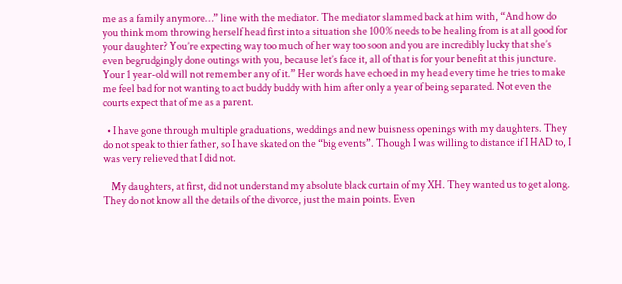me as a family anymore…” line with the mediator. The mediator slammed back at him with, “And how do you think mom throwing herself head first into a situation she 100% needs to be healing from is at all good for your daughter? You’re expecting way too much of her way too soon and you are incredibly lucky that she’s even begrudgingly done outings with you, because let’s face it, all of that is for your benefit at this juncture. Your 1 year-old will not remember any of it.” Her words have echoed in my head every time he tries to make me feel bad for not wanting to act buddy buddy with him after only a year of being separated. Not even the courts expect that of me as a parent.

  • I have gone through multiple graduations, weddings and new buisness openings with my daughters. They do not speak to thier father, so I have skated on the “big events”. Though I was willing to distance if I HAD to, I was very relieved that I did not.

    My daughters, at first, did not understand my absolute black curtain of my XH. They wanted us to get along. They do not know all the details of the divorce, just the main points. Even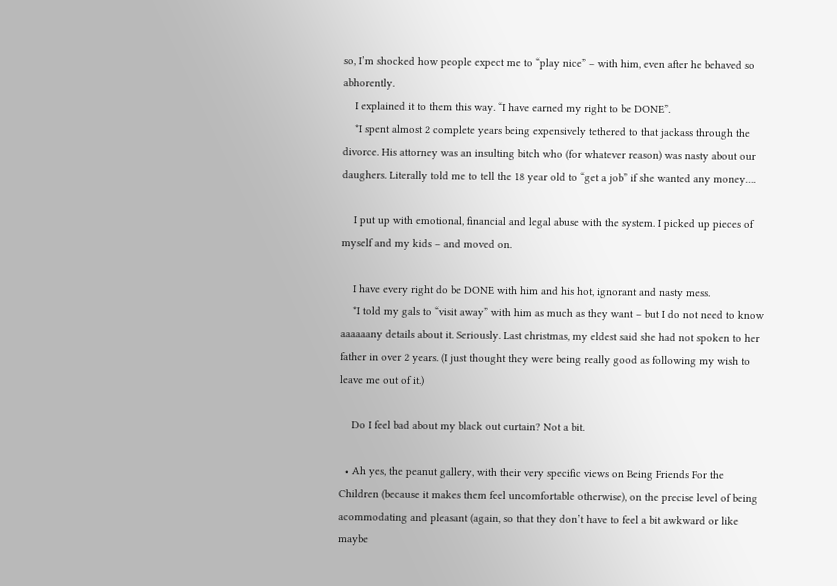so, I’m shocked how people expect me to “play nice” – with him, even after he behaved so abhorently.
    I explained it to them this way. “I have earned my right to be DONE”.
    *I spent almost 2 complete years being expensively tethered to that jackass through the divorce. His attorney was an insulting bitch who (for whatever reason) was nasty about our daughers. Literally told me to tell the 18 year old to “get a job” if she wanted any money….

    I put up with emotional, financial and legal abuse with the system. I picked up pieces of myself and my kids – and moved on.

    I have every right do be DONE with him and his hot, ignorant and nasty mess.
    *I told my gals to “visit away” with him as much as they want – but I do not need to know aaaaaany details about it. Seriously. Last christmas, my eldest said she had not spoken to her father in over 2 years. (I just thought they were being really good as following my wish to leave me out of it.)

    Do I feel bad about my black out curtain? Not a bit.

  • Ah yes, the peanut gallery, with their very specific views on Being Friends For the Children (because it makes them feel uncomfortable otherwise), on the precise level of being acommodating and pleasant (again, so that they don’t have to feel a bit awkward or like maybe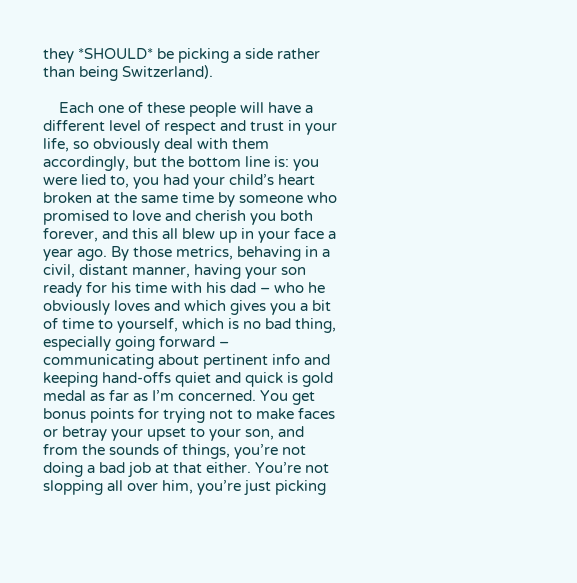they *SHOULD* be picking a side rather than being Switzerland).

    Each one of these people will have a different level of respect and trust in your life, so obviously deal with them accordingly, but the bottom line is: you were lied to, you had your child’s heart broken at the same time by someone who promised to love and cherish you both forever, and this all blew up in your face a year ago. By those metrics, behaving in a civil, distant manner, having your son ready for his time with his dad – who he obviously loves and which gives you a bit of time to yourself, which is no bad thing, especially going forward – communicating about pertinent info and keeping hand-offs quiet and quick is gold medal as far as I’m concerned. You get bonus points for trying not to make faces or betray your upset to your son, and from the sounds of things, you’re not doing a bad job at that either. You’re not slopping all over him, you’re just picking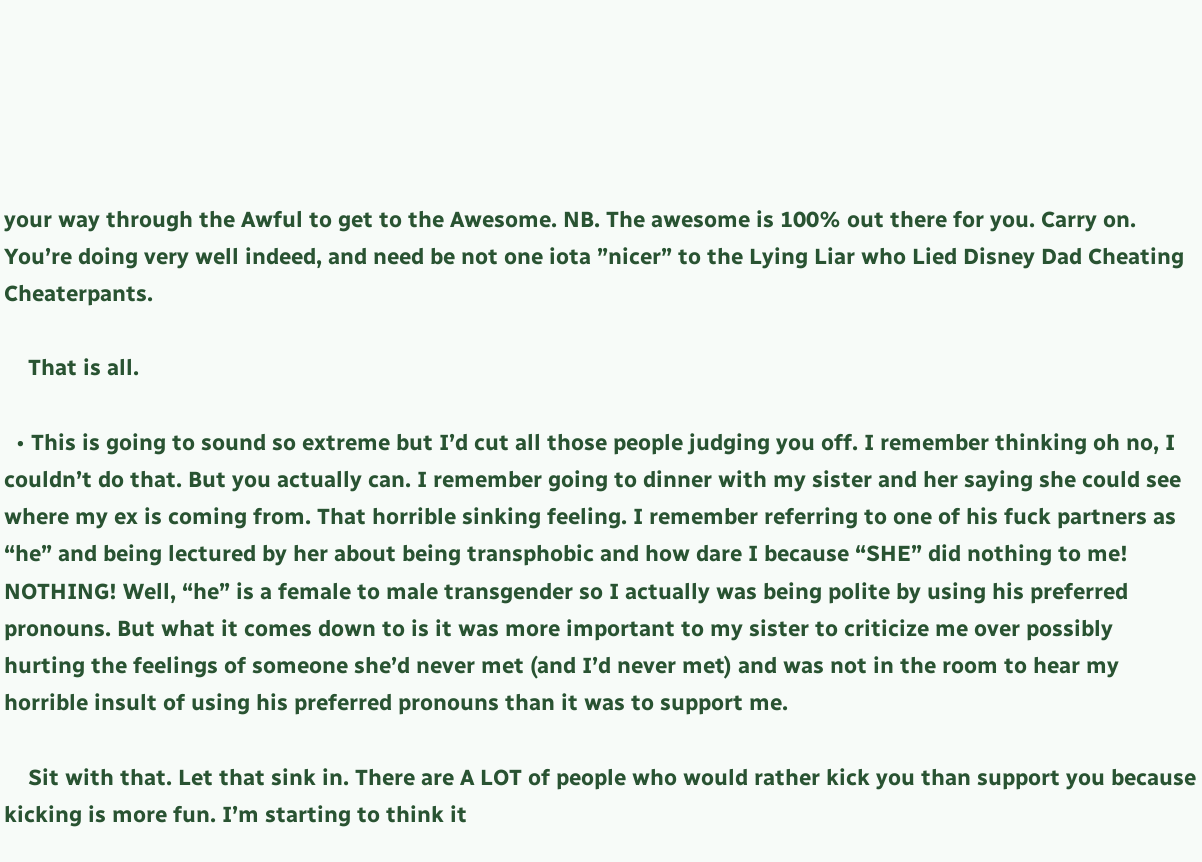your way through the Awful to get to the Awesome. NB. The awesome is 100% out there for you. Carry on. You’re doing very well indeed, and need be not one iota ”nicer” to the Lying Liar who Lied Disney Dad Cheating Cheaterpants.

    That is all.

  • This is going to sound so extreme but I’d cut all those people judging you off. I remember thinking oh no, I couldn’t do that. But you actually can. I remember going to dinner with my sister and her saying she could see where my ex is coming from. That horrible sinking feeling. I remember referring to one of his fuck partners as “he” and being lectured by her about being transphobic and how dare I because “SHE” did nothing to me! NOTHING! Well, “he” is a female to male transgender so I actually was being polite by using his preferred pronouns. But what it comes down to is it was more important to my sister to criticize me over possibly hurting the feelings of someone she’d never met (and I’d never met) and was not in the room to hear my horrible insult of using his preferred pronouns than it was to support me.

    Sit with that. Let that sink in. There are A LOT of people who would rather kick you than support you because kicking is more fun. I’m starting to think it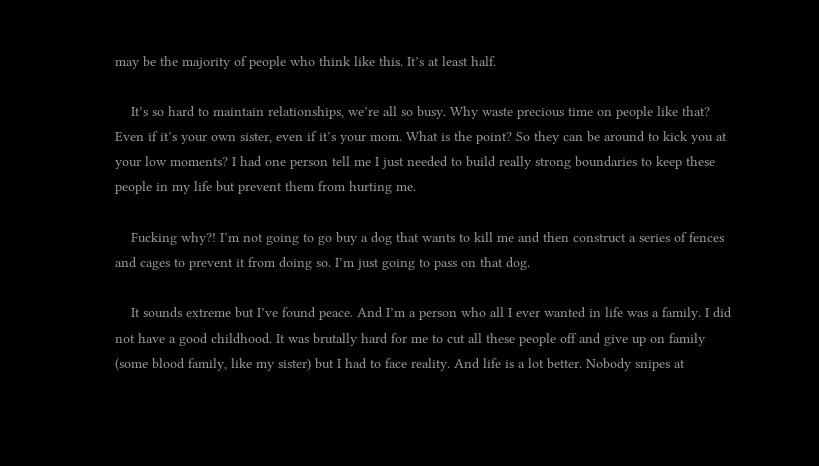may be the majority of people who think like this. It’s at least half.

    It’s so hard to maintain relationships, we’re all so busy. Why waste precious time on people like that? Even if it’s your own sister, even if it’s your mom. What is the point? So they can be around to kick you at your low moments? I had one person tell me I just needed to build really strong boundaries to keep these people in my life but prevent them from hurting me.

    Fucking why?! I’m not going to go buy a dog that wants to kill me and then construct a series of fences and cages to prevent it from doing so. I’m just going to pass on that dog.

    It sounds extreme but I’ve found peace. And I’m a person who all I ever wanted in life was a family. I did not have a good childhood. It was brutally hard for me to cut all these people off and give up on family (some blood family, like my sister) but I had to face reality. And life is a lot better. Nobody snipes at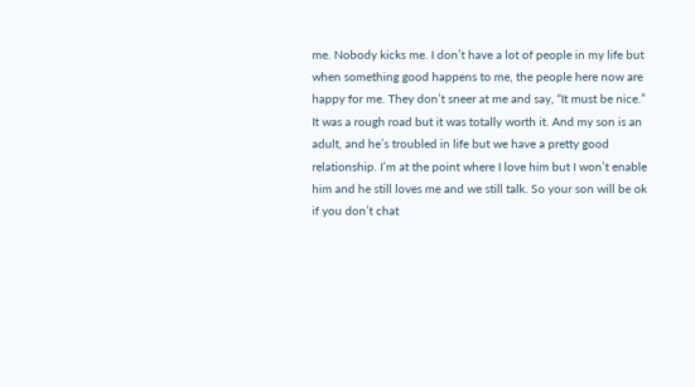me. Nobody kicks me. I don’t have a lot of people in my life but when something good happens to me, the people here now are happy for me. They don’t sneer at me and say, “It must be nice.” It was a rough road but it was totally worth it. And my son is an adult, and he’s troubled in life but we have a pretty good relationship. I’m at the point where I love him but I won’t enable him and he still loves me and we still talk. So your son will be ok if you don’t chat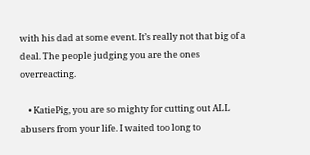with his dad at some event. It’s really not that big of a deal. The people judging you are the ones overreacting.

    • KatiePig, you are so mighty for cutting out ALL abusers from your life. I waited too long to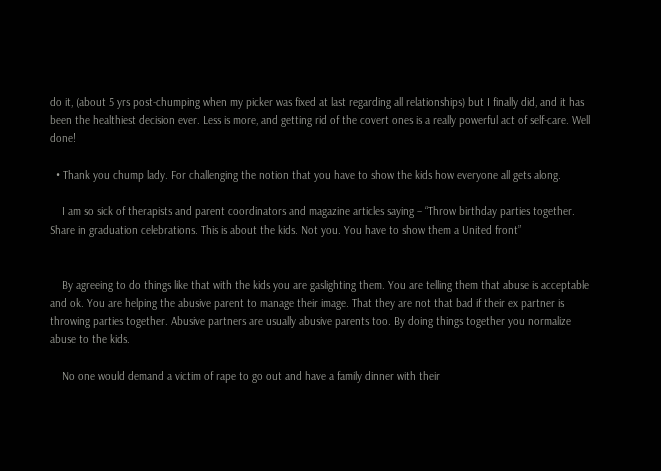do it, (about 5 yrs post-chumping when my picker was fixed at last regarding all relationships) but I finally did, and it has been the healthiest decision ever. Less is more, and getting rid of the covert ones is a really powerful act of self-care. Well done!

  • Thank you chump lady. For challenging the notion that you have to show the kids how everyone all gets along.

    I am so sick of therapists and parent coordinators and magazine articles saying – “Throw birthday parties together. Share in graduation celebrations. This is about the kids. Not you. You have to show them a United front”


    By agreeing to do things like that with the kids you are gaslighting them. You are telling them that abuse is acceptable and ok. You are helping the abusive parent to manage their image. That they are not that bad if their ex partner is throwing parties together. Abusive partners are usually abusive parents too. By doing things together you normalize abuse to the kids.

    No one would demand a victim of rape to go out and have a family dinner with their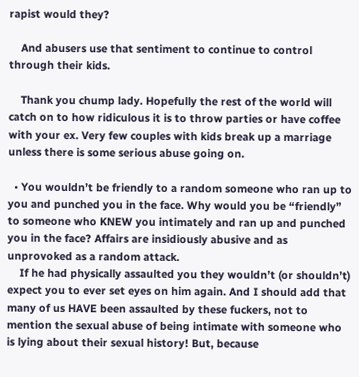rapist would they?

    And abusers use that sentiment to continue to control through their kids.

    Thank you chump lady. Hopefully the rest of the world will catch on to how ridiculous it is to throw parties or have coffee with your ex. Very few couples with kids break up a marriage unless there is some serious abuse going on.

  • You wouldn’t be friendly to a random someone who ran up to you and punched you in the face. Why would you be “friendly” to someone who KNEW you intimately and ran up and punched you in the face? Affairs are insidiously abusive and as unprovoked as a random attack.
    If he had physically assaulted you they wouldn’t (or shouldn’t) expect you to ever set eyes on him again. And I should add that many of us HAVE been assaulted by these fuckers, not to mention the sexual abuse of being intimate with someone who is lying about their sexual history! But, because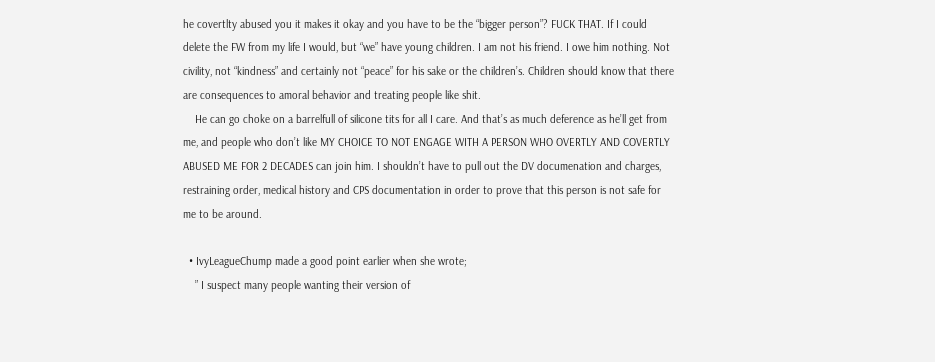he covertlty abused you it makes it okay and you have to be the “bigger person”? FUCK THAT. If I could delete the FW from my life I would, but “we” have young children. I am not his friend. I owe him nothing. Not civility, not “kindness” and certainly not “peace” for his sake or the children’s. Children should know that there are consequences to amoral behavior and treating people like shit.
    He can go choke on a barrelfull of silicone tits for all I care. And that’s as much deference as he’ll get from me, and people who don’t like MY CHOICE TO NOT ENGAGE WITH A PERSON WHO OVERTLY AND COVERTLY ABUSED ME FOR 2 DECADES can join him. I shouldn’t have to pull out the DV documenation and charges, restraining order, medical history and CPS documentation in order to prove that this person is not safe for me to be around.

  • IvyLeagueChump made a good point earlier when she wrote;
    ” I suspect many people wanting their version of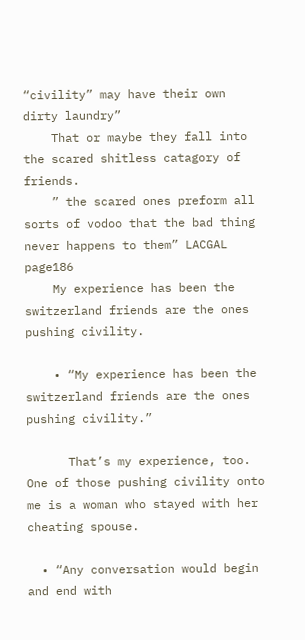“civility” may have their own dirty laundry”
    That or maybe they fall into the scared shitless catagory of friends.
    ” the scared ones preform all sorts of vodoo that the bad thing never happens to them” LACGAL page186
    My experience has been the switzerland friends are the ones pushing civility.

    • “My experience has been the switzerland friends are the ones pushing civility.”

      That’s my experience, too. One of those pushing civility onto me is a woman who stayed with her cheating spouse.

  • “Any conversation would begin and end with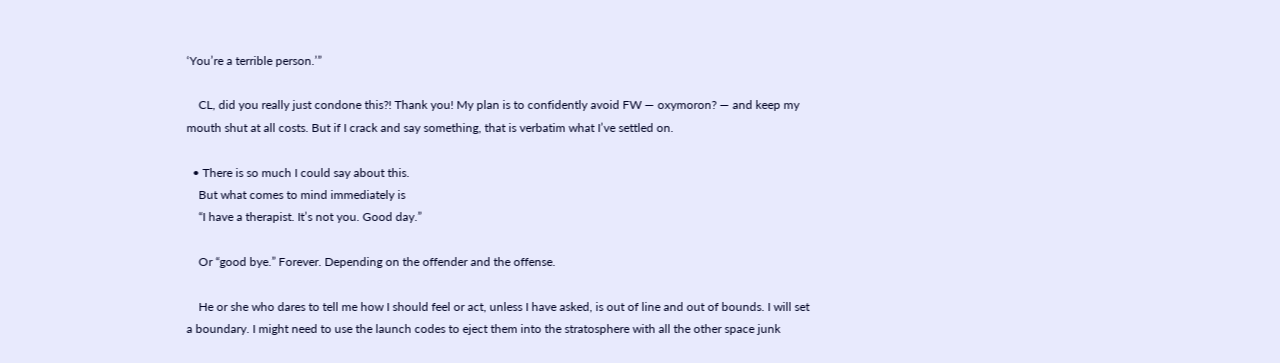‘You’re a terrible person.’”

    CL, did you really just condone this?! Thank you! My plan is to confidently avoid FW — oxymoron? — and keep my mouth shut at all costs. But if I crack and say something, that is verbatim what I’ve settled on.

  • There is so much I could say about this.
    But what comes to mind immediately is
    “I have a therapist. It’s not you. Good day.”

    Or “good bye.” Forever. Depending on the offender and the offense.

    He or she who dares to tell me how I should feel or act, unless I have asked, is out of line and out of bounds. I will set a boundary. I might need to use the launch codes to eject them into the stratosphere with all the other space junk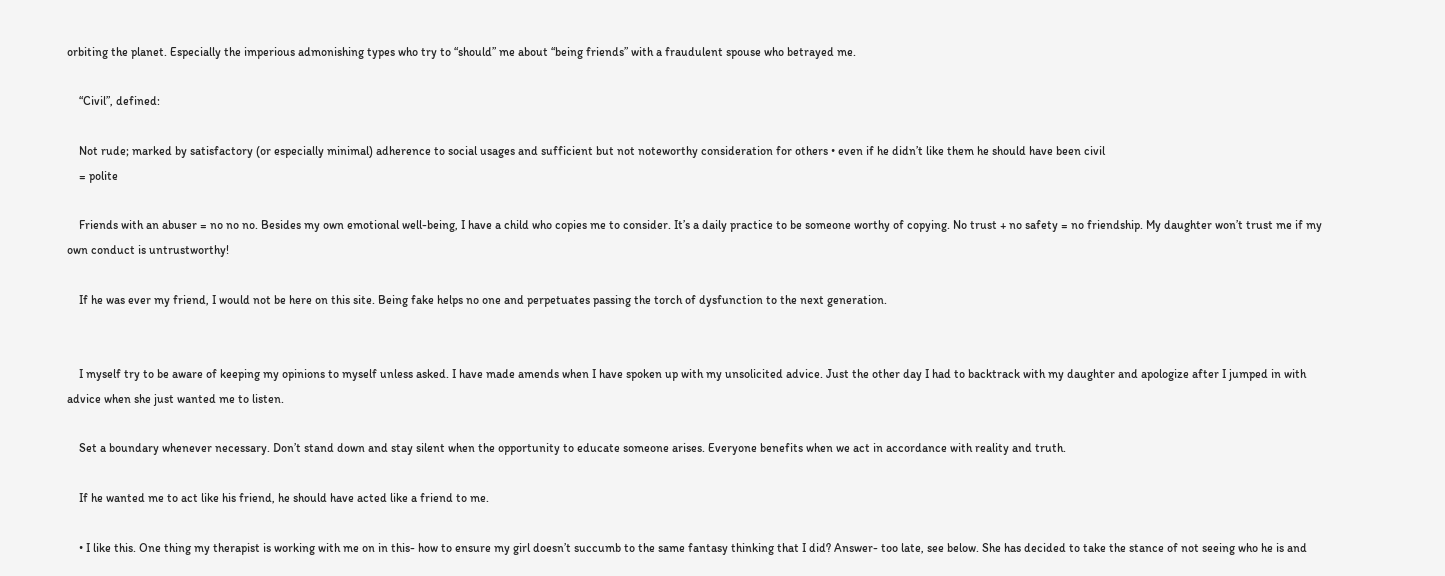orbiting the planet. Especially the imperious admonishing types who try to “should” me about “being friends” with a fraudulent spouse who betrayed me.

    “Civil”, defined:

    Not rude; marked by satisfactory (or especially minimal) adherence to social usages and sufficient but not noteworthy consideration for others • even if he didn’t like them he should have been civil
    = polite

    Friends with an abuser = no no no. Besides my own emotional well-being, I have a child who copies me to consider. It’s a daily practice to be someone worthy of copying. No trust + no safety = no friendship. My daughter won’t trust me if my own conduct is untrustworthy!

    If he was ever my friend, I would not be here on this site. Being fake helps no one and perpetuates passing the torch of dysfunction to the next generation.


    I myself try to be aware of keeping my opinions to myself unless asked. I have made amends when I have spoken up with my unsolicited advice. Just the other day I had to backtrack with my daughter and apologize after I jumped in with advice when she just wanted me to listen.

    Set a boundary whenever necessary. Don’t stand down and stay silent when the opportunity to educate someone arises. Everyone benefits when we act in accordance with reality and truth.

    If he wanted me to act like his friend, he should have acted like a friend to me.

    • I like this. One thing my therapist is working with me on in this- how to ensure my girl doesn’t succumb to the same fantasy thinking that I did? Answer- too late, see below. She has decided to take the stance of not seeing who he is and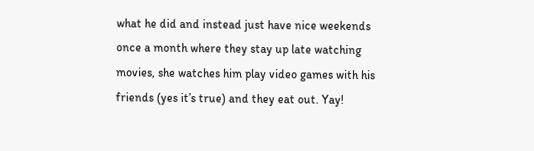what he did and instead just have nice weekends once a month where they stay up late watching movies, she watches him play video games with his friends (yes it’s true) and they eat out. Yay!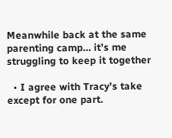Meanwhile back at the same parenting camp… it’s me struggling to keep it together

  • I agree with Tracy’s take except for one part.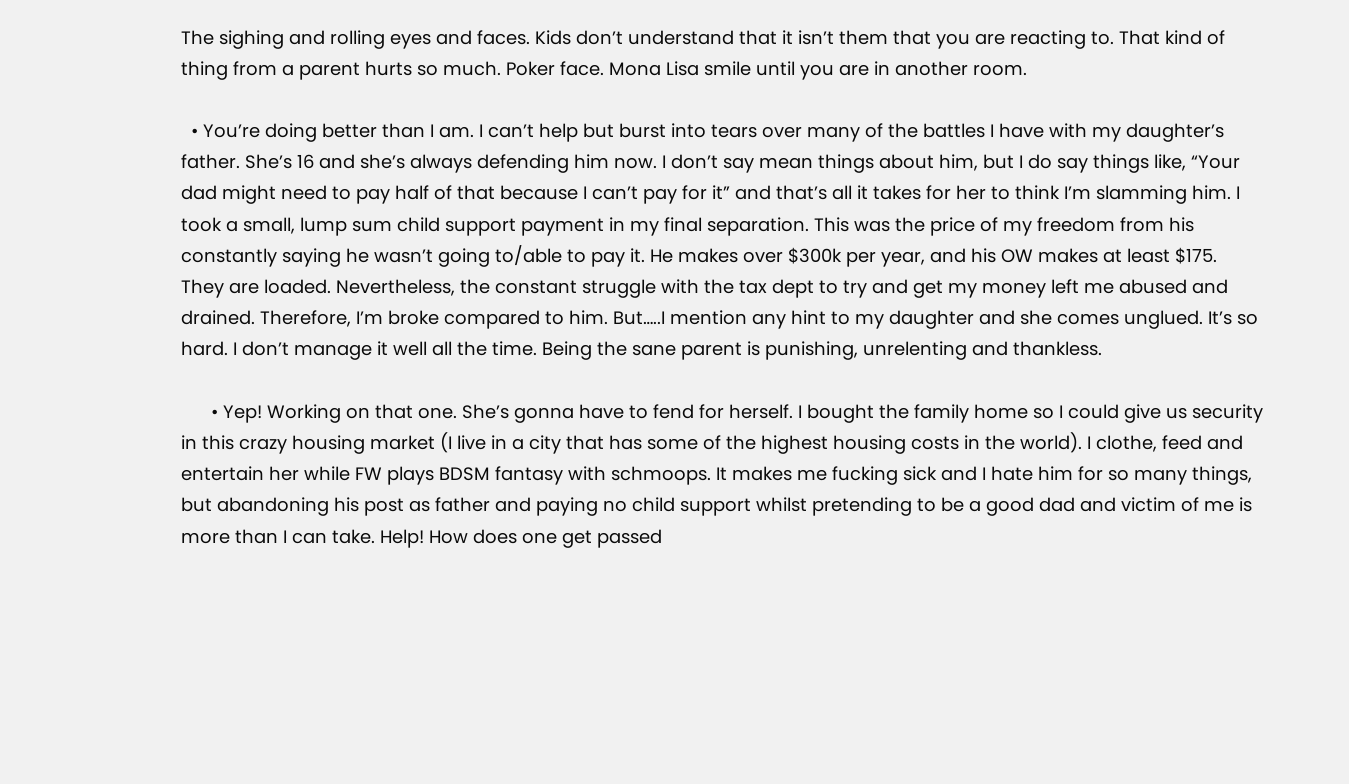The sighing and rolling eyes and faces. Kids don’t understand that it isn’t them that you are reacting to. That kind of thing from a parent hurts so much. Poker face. Mona Lisa smile until you are in another room.

  • You’re doing better than I am. I can’t help but burst into tears over many of the battles I have with my daughter’s father. She’s 16 and she’s always defending him now. I don’t say mean things about him, but I do say things like, “Your dad might need to pay half of that because I can’t pay for it” and that’s all it takes for her to think I’m slamming him. I took a small, lump sum child support payment in my final separation. This was the price of my freedom from his constantly saying he wasn’t going to/able to pay it. He makes over $300k per year, and his OW makes at least $175. They are loaded. Nevertheless, the constant struggle with the tax dept to try and get my money left me abused and drained. Therefore, I’m broke compared to him. But…..I mention any hint to my daughter and she comes unglued. It’s so hard. I don’t manage it well all the time. Being the sane parent is punishing, unrelenting and thankless.

      • Yep! Working on that one. She’s gonna have to fend for herself. I bought the family home so I could give us security in this crazy housing market (I live in a city that has some of the highest housing costs in the world). I clothe, feed and entertain her while FW plays BDSM fantasy with schmoops. It makes me fucking sick and I hate him for so many things, but abandoning his post as father and paying no child support whilst pretending to be a good dad and victim of me is more than I can take. Help! How does one get passed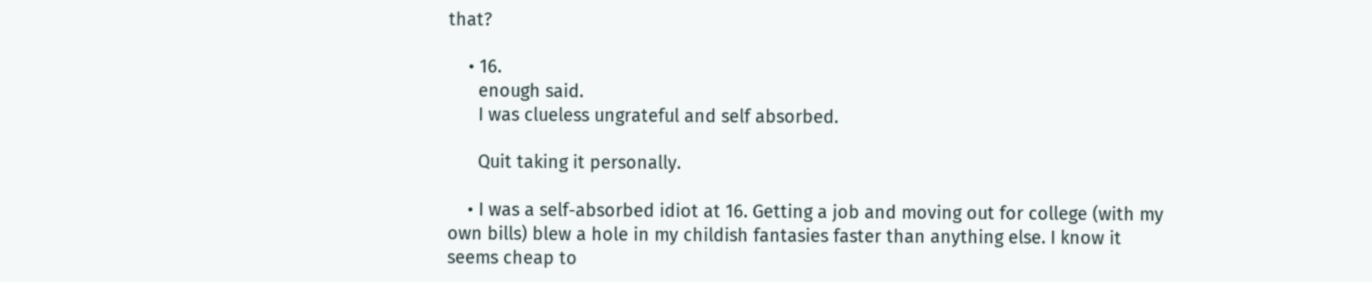that?

    • 16.
      enough said.
      I was clueless ungrateful and self absorbed.

      Quit taking it personally.

    • I was a self-absorbed idiot at 16. Getting a job and moving out for college (with my own bills) blew a hole in my childish fantasies faster than anything else. I know it seems cheap to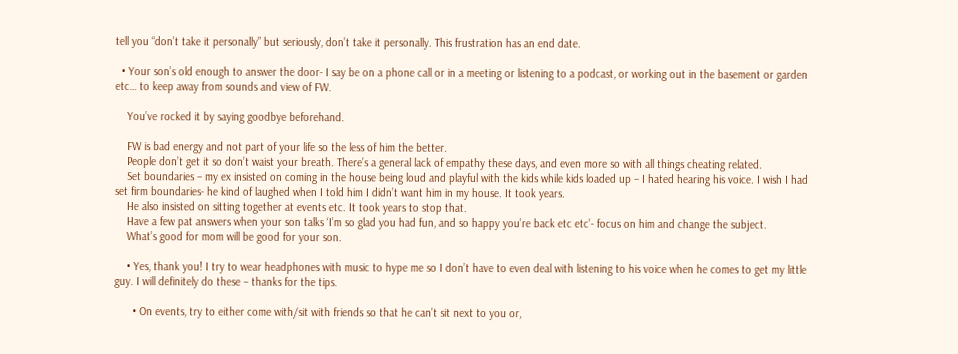tell you “don’t take it personally” but seriously, don’t take it personally. This frustration has an end date.

  • Your son’s old enough to answer the door- I say be on a phone call or in a meeting or listening to a podcast, or working out in the basement or garden etc… to keep away from sounds and view of FW.

    You’ve rocked it by saying goodbye beforehand.

    FW is bad energy and not part of your life so the less of him the better.
    People don’t get it so don’t waist your breath. There’s a general lack of empathy these days, and even more so with all things cheating related.
    Set boundaries – my ex insisted on coming in the house being loud and playful with the kids while kids loaded up – I hated hearing his voice. I wish I had set firm boundaries- he kind of laughed when I told him I didn’t want him in my house. It took years.
    He also insisted on sitting together at events etc. It took years to stop that.
    Have a few pat answers when your son talks ‘I’m so glad you had fun, and so happy you’re back etc etc’- focus on him and change the subject.
    What’s good for mom will be good for your son.

    • Yes, thank you! I try to wear headphones with music to hype me so I don’t have to even deal with listening to his voice when he comes to get my little guy. I will definitely do these – thanks for the tips.

      • On events, try to either come with/sit with friends so that he can’t sit next to you or,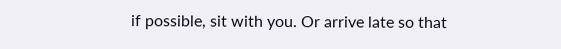if possible, sit with you. Or arrive late so that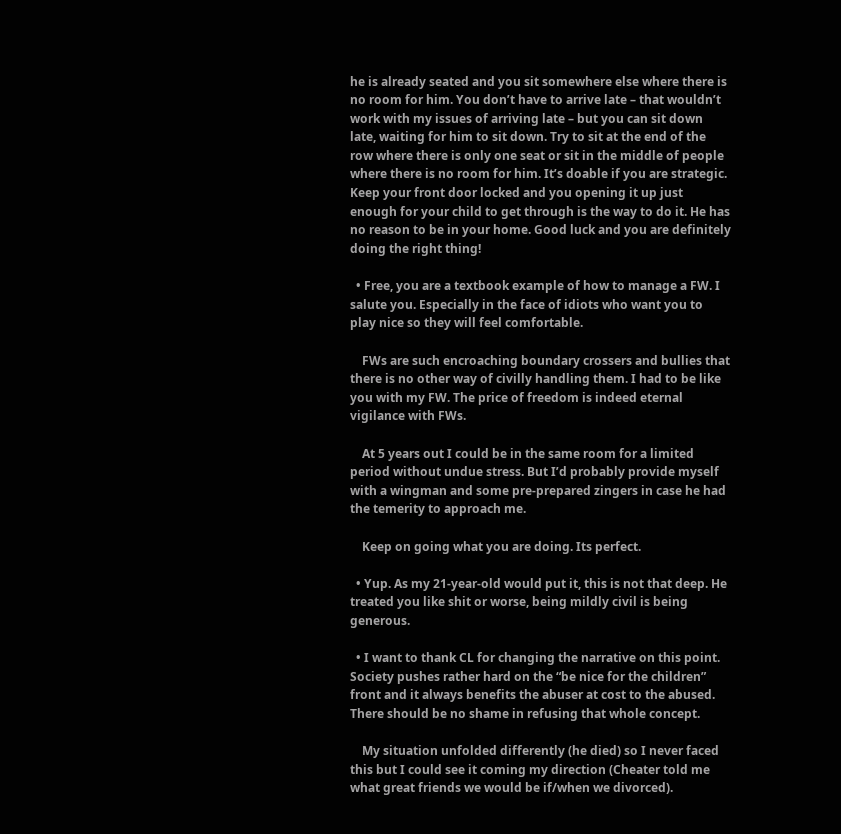he is already seated and you sit somewhere else where there is no room for him. You don’t have to arrive late – that wouldn’t work with my issues of arriving late – but you can sit down late, waiting for him to sit down. Try to sit at the end of the row where there is only one seat or sit in the middle of people where there is no room for him. It’s doable if you are strategic. Keep your front door locked and you opening it up just enough for your child to get through is the way to do it. He has no reason to be in your home. Good luck and you are definitely doing the right thing!

  • Free, you are a textbook example of how to manage a FW. I salute you. Especially in the face of idiots who want you to play nice so they will feel comfortable.

    FWs are such encroaching boundary crossers and bullies that there is no other way of civilly handling them. I had to be like you with my FW. The price of freedom is indeed eternal vigilance with FWs.

    At 5 years out I could be in the same room for a limited period without undue stress. But I’d probably provide myself with a wingman and some pre-prepared zingers in case he had the temerity to approach me.

    Keep on going what you are doing. Its perfect.

  • Yup. As my 21-year-old would put it, this is not that deep. He treated you like shit or worse, being mildly civil is being generous.

  • I want to thank CL for changing the narrative on this point. Society pushes rather hard on the “be nice for the children” front and it always benefits the abuser at cost to the abused. There should be no shame in refusing that whole concept.

    My situation unfolded differently (he died) so I never faced this but I could see it coming my direction (Cheater told me what great friends we would be if/when we divorced).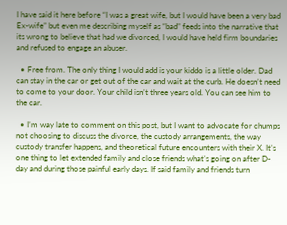I have said it here before “I was a great wife, but I would have been a very bad Ex-wife” but even me describing myself as “bad” feeds into the narrative that its wrong to believe that had we divorced, I would have held firm boundaries and refused to engage an abuser.

  • Free from. The only thing I would add is your kiddo is a little older. Dad can stay in the car or get out of the car and wait at the curb. He doesn’t need to come to your door. Your child isn’t three years old. You can see him to the car.

  • I’m way late to comment on this post, but I want to advocate for chumps not choosing to discuss the divorce, the custody arrangements, the way custody transfer happens, and theoretical future encounters with their X. It’s one thing to let extended family and close friends what’s going on after D-day and during those painful early days. If said family and friends turn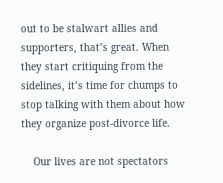out to be stalwart allies and supporters, that’s great. When they start critiquing from the sidelines, it’s time for chumps to stop talking with them about how they organize post-divorce life.

    Our lives are not spectators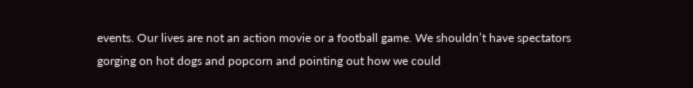events. Our lives are not an action movie or a football game. We shouldn’t have spectators gorging on hot dogs and popcorn and pointing out how we could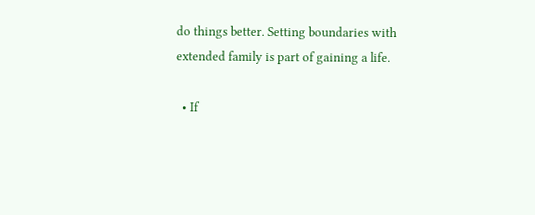do things better. Setting boundaries with extended family is part of gaining a life.

  • If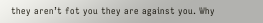they aren’t fot you they are against you. Why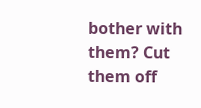bother with them? Cut them off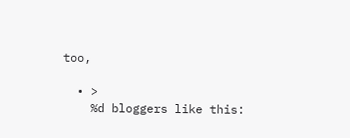too,

  • >
    %d bloggers like this: